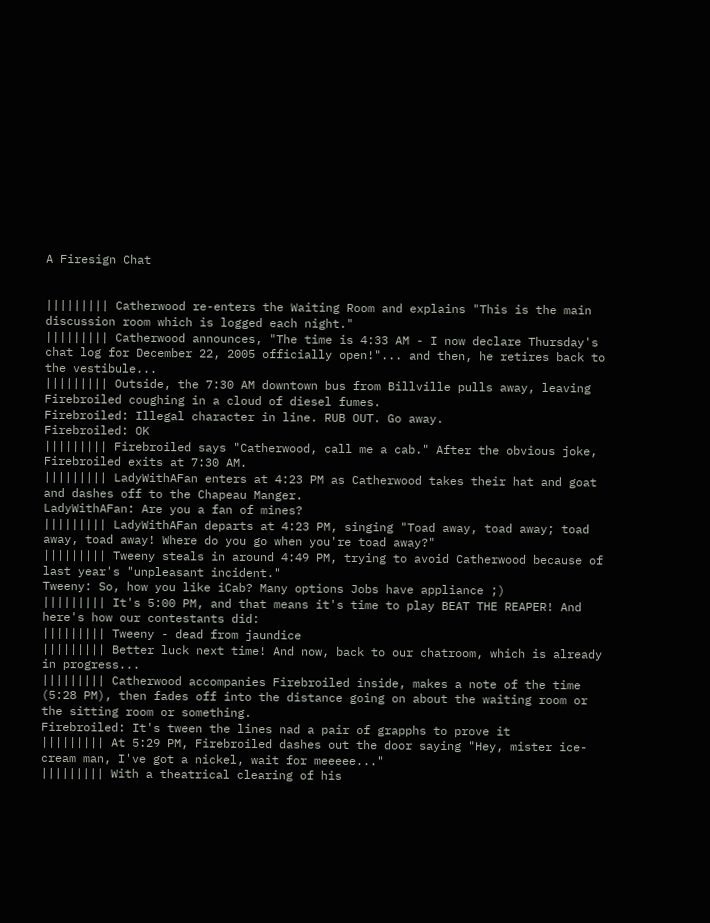A Firesign Chat


||||||||| Catherwood re-enters the Waiting Room and explains "This is the main discussion room which is logged each night."
||||||||| Catherwood announces, "The time is 4:33 AM - I now declare Thursday's chat log for December 22, 2005 officially open!"... and then, he retires back to the vestibule...
||||||||| Outside, the 7:30 AM downtown bus from Billville pulls away, leaving Firebroiled coughing in a cloud of diesel fumes.
Firebroiled: Illegal character in line. RUB OUT. Go away.
Firebroiled: OK
||||||||| Firebroiled says "Catherwood, call me a cab." After the obvious joke, Firebroiled exits at 7:30 AM.
||||||||| LadyWithAFan enters at 4:23 PM as Catherwood takes their hat and goat and dashes off to the Chapeau Manger.
LadyWithAFan: Are you a fan of mines?
||||||||| LadyWithAFan departs at 4:23 PM, singing "Toad away, toad away; toad away, toad away! Where do you go when you're toad away?"
||||||||| Tweeny steals in around 4:49 PM, trying to avoid Catherwood because of last year's "unpleasant incident."
Tweeny: So, how you like iCab? Many options Jobs have appliance ;)
||||||||| It's 5:00 PM, and that means it's time to play BEAT THE REAPER! And here's how our contestants did:
||||||||| Tweeny - dead from jaundice
||||||||| Better luck next time! And now, back to our chatroom, which is already in progress...
||||||||| Catherwood accompanies Firebroiled inside, makes a note of the time (5:28 PM), then fades off into the distance going on about the waiting room or the sitting room or something.
Firebroiled: It's tween the lines nad a pair of grapphs to prove it
||||||||| At 5:29 PM, Firebroiled dashes out the door saying "Hey, mister ice-cream man, I've got a nickel, wait for meeeee..."
||||||||| With a theatrical clearing of his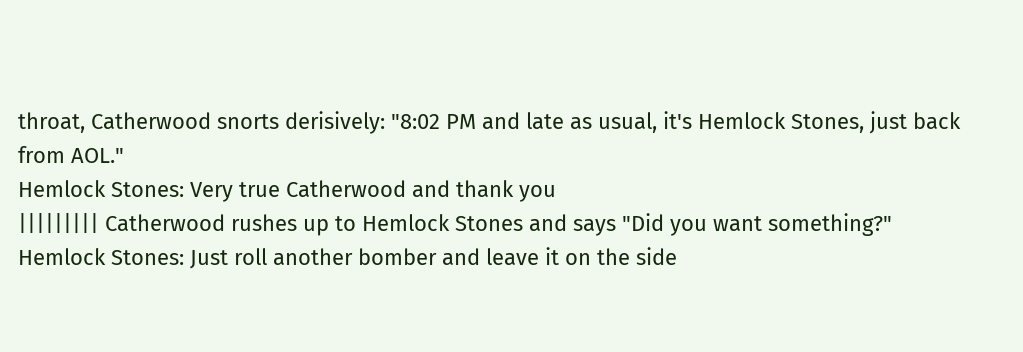throat, Catherwood snorts derisively: "8:02 PM and late as usual, it's Hemlock Stones, just back from AOL."
Hemlock Stones: Very true Catherwood and thank you
||||||||| Catherwood rushes up to Hemlock Stones and says "Did you want something?"
Hemlock Stones: Just roll another bomber and leave it on the side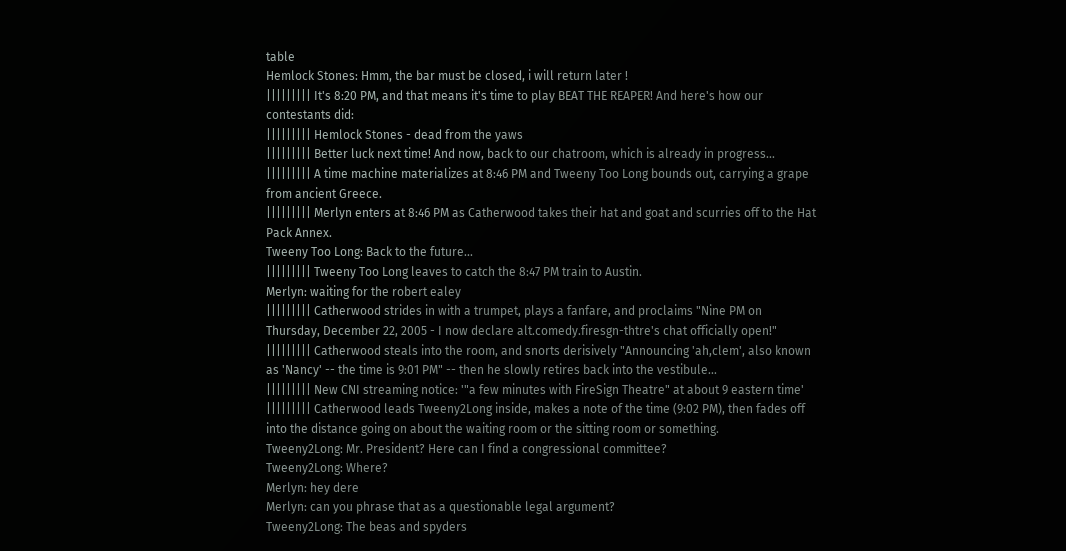table
Hemlock Stones: Hmm, the bar must be closed, i will return later !
||||||||| It's 8:20 PM, and that means it's time to play BEAT THE REAPER! And here's how our contestants did:
||||||||| Hemlock Stones - dead from the yaws
||||||||| Better luck next time! And now, back to our chatroom, which is already in progress...
||||||||| A time machine materializes at 8:46 PM and Tweeny Too Long bounds out, carrying a grape from ancient Greece.
||||||||| Merlyn enters at 8:46 PM as Catherwood takes their hat and goat and scurries off to the Hat Pack Annex.
Tweeny Too Long: Back to the future...
||||||||| Tweeny Too Long leaves to catch the 8:47 PM train to Austin.
Merlyn: waiting for the robert ealey
||||||||| Catherwood strides in with a trumpet, plays a fanfare, and proclaims "Nine PM on Thursday, December 22, 2005 - I now declare alt.comedy.firesgn-thtre's chat officially open!"
||||||||| Catherwood steals into the room, and snorts derisively "Announcing 'ah,clem', also known as 'Nancy' -- the time is 9:01 PM" -- then he slowly retires back into the vestibule...
||||||||| New CNI streaming notice: '"a few minutes with FireSign Theatre" at about 9 eastern time'
||||||||| Catherwood leads Tweeny2Long inside, makes a note of the time (9:02 PM), then fades off into the distance going on about the waiting room or the sitting room or something.
Tweeny2Long: Mr. President? Here can I find a congressional committee?
Tweeny2Long: Where?
Merlyn: hey dere
Merlyn: can you phrase that as a questionable legal argument?
Tweeny2Long: The beas and spyders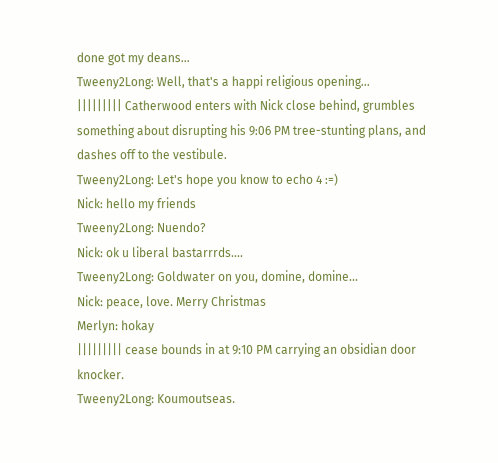done got my deans...
Tweeny2Long: Well, that's a happi religious opening...
||||||||| Catherwood enters with Nick close behind, grumbles something about disrupting his 9:06 PM tree-stunting plans, and dashes off to the vestibule.
Tweeny2Long: Let's hope you know to echo 4 :=)
Nick: hello my friends
Tweeny2Long: Nuendo?
Nick: ok u liberal bastarrrds....
Tweeny2Long: Goldwater on you, domine, domine...
Nick: peace, love. Merry Christmas
Merlyn: hokay
||||||||| cease bounds in at 9:10 PM carrying an obsidian door knocker.
Tweeny2Long: Koumoutseas.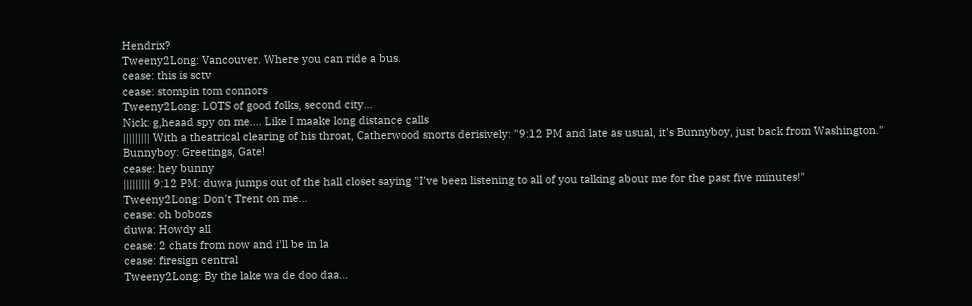Hendrix?
Tweeny2Long: Vancouver. Where you can ride a bus.
cease: this is sctv
cease: stompin tom connors
Tweeny2Long: LOTS of good folks, second city...
Nick: g,heaad spy on me.... Like I maake long distance calls
||||||||| With a theatrical clearing of his throat, Catherwood snorts derisively: "9:12 PM and late as usual, it's Bunnyboy, just back from Washington."
Bunnyboy: Greetings, Gate!
cease: hey bunny
||||||||| 9:12 PM: duwa jumps out of the hall closet saying "I've been listening to all of you talking about me for the past five minutes!"
Tweeny2Long: Don't Trent on me...
cease: oh bobozs
duwa: Howdy all
cease: 2 chats from now and i'll be in la
cease: firesign central
Tweeny2Long: By the lake wa de doo daa...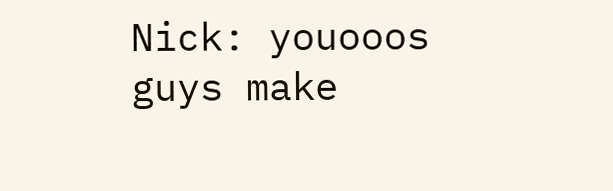Nick: youooos guys make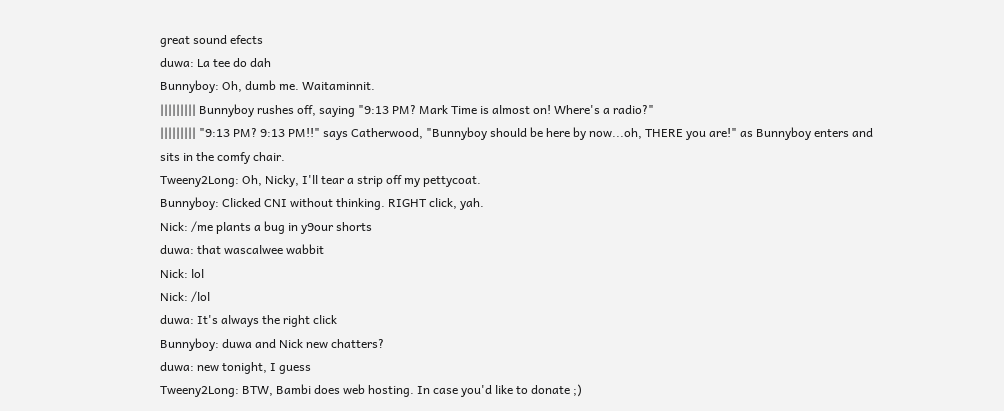great sound efects
duwa: La tee do dah
Bunnyboy: Oh, dumb me. Waitaminnit.
||||||||| Bunnyboy rushes off, saying "9:13 PM? Mark Time is almost on! Where's a radio?"
||||||||| "9:13 PM? 9:13 PM!!" says Catherwood, "Bunnyboy should be here by now...oh, THERE you are!" as Bunnyboy enters and sits in the comfy chair.
Tweeny2Long: Oh, Nicky, I'll tear a strip off my pettycoat.
Bunnyboy: Clicked CNI without thinking. RIGHT click, yah.
Nick: /me plants a bug in y9our shorts
duwa: that wascalwee wabbit
Nick: lol
Nick: /lol
duwa: It's always the right click
Bunnyboy: duwa and Nick new chatters?
duwa: new tonight, I guess
Tweeny2Long: BTW, Bambi does web hosting. In case you'd like to donate ;)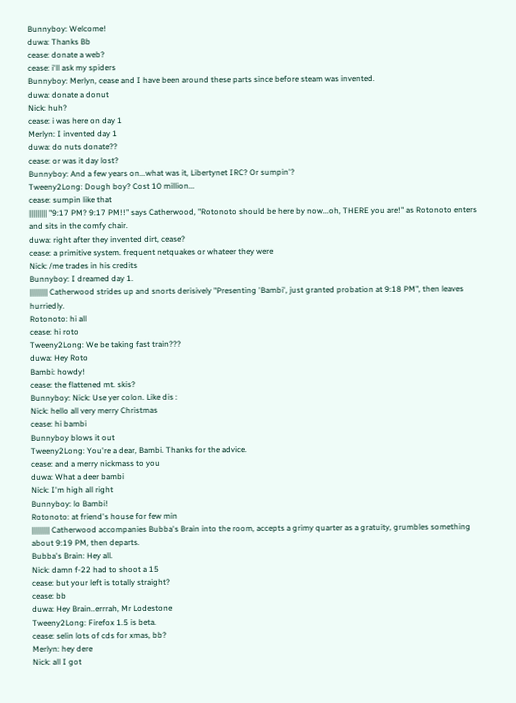Bunnyboy: Welcome!
duwa: Thanks Bb
cease: donate a web?
cease: i'll ask my spiders
Bunnyboy: Merlyn, cease and I have been around these parts since before steam was invented.
duwa: donate a donut
Nick: huh?
cease: i was here on day 1
Merlyn: I invented day 1
duwa: do nuts donate??
cease: or was it day lost?
Bunnyboy: And a few years on...what was it, Libertynet IRC? Or sumpin'?
Tweeny2Long: Dough boy? Cost 10 million...
cease: sumpin like that
||||||||| "9:17 PM? 9:17 PM!!" says Catherwood, "Rotonoto should be here by now...oh, THERE you are!" as Rotonoto enters and sits in the comfy chair.
duwa: right after they invented dirt, cease?
cease: a primitive system. frequent netquakes or whateer they were
Nick: /me trades in his credits
Bunnyboy: I dreamed day 1.
||||||||| Catherwood strides up and snorts derisively "Presenting 'Bambi', just granted probation at 9:18 PM", then leaves hurriedly.
Rotonoto: hi all
cease: hi roto
Tweeny2Long: We be taking fast train???
duwa: Hey Roto
Bambi: howdy!
cease: the flattened mt. skis?
Bunnyboy: Nick: Use yer colon. Like dis :
Nick: hello all very merry Christmas
cease: hi bambi
Bunnyboy blows it out
Tweeny2Long: You're a dear, Bambi. Thanks for the advice.
cease: and a merry nickmass to you
duwa: What a deer bambi
Nick: I'm high all right
Bunnyboy: lo Bambi!
Rotonoto: at friend's house for few min
||||||||| Catherwood accompanies Bubba's Brain into the room, accepts a grimy quarter as a gratuity, grumbles something about 9:19 PM, then departs.
Bubba's Brain: Hey all.
Nick: damn f-22 had to shoot a 15
cease: but your left is totally straight?
cease: bb
duwa: Hey Brain..errrah, Mr Lodestone
Tweeny2Long: Firefox 1.5 is beta.
cease: selin lots of cds for xmas, bb?
Merlyn: hey dere
Nick: all I got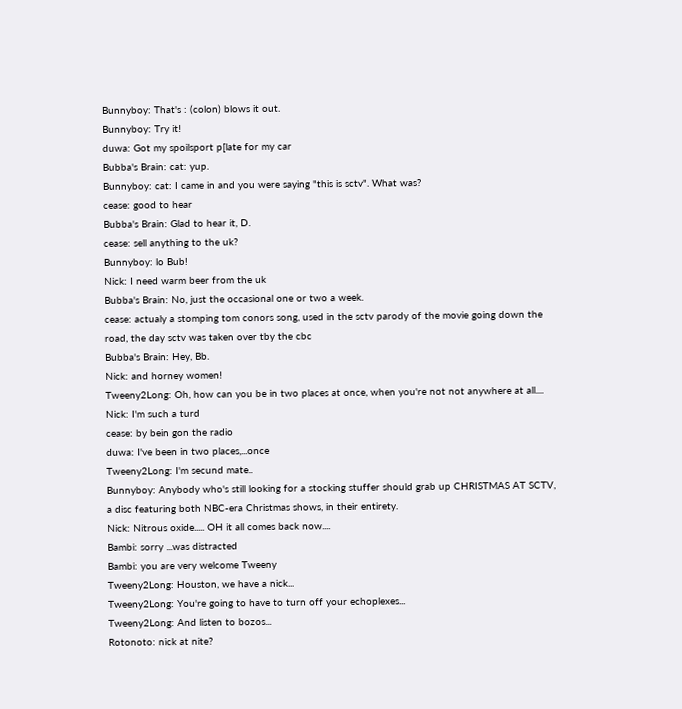Bunnyboy: That's : (colon) blows it out.
Bunnyboy: Try it!
duwa: Got my spoilsport p[late for my car
Bubba's Brain: cat: yup.
Bunnyboy: cat: I came in and you were saying "this is sctv". What was?
cease: good to hear
Bubba's Brain: Glad to hear it, D.
cease: sell anything to the uk?
Bunnyboy: lo Bub!
Nick: I need warm beer from the uk
Bubba's Brain: No, just the occasional one or two a week.
cease: actualy a stomping tom conors song, used in the sctv parody of the movie going down the road, the day sctv was taken over tby the cbc
Bubba's Brain: Hey, Bb.
Nick: and horney women!
Tweeny2Long: Oh, how can you be in two places at once, when you're not not anywhere at all....
Nick: I'm such a turd
cease: by bein gon the radio
duwa: I've been in two places,...once
Tweeny2Long: I'm secund mate..
Bunnyboy: Anybody who's still looking for a stocking stuffer should grab up CHRISTMAS AT SCTV, a disc featuring both NBC-era Christmas shows, in their entirety.
Nick: Nitrous oxide..... OH it all comes back now....
Bambi: sorry ...was distracted
Bambi: you are very welcome Tweeny
Tweeny2Long: Houston, we have a nick...
Tweeny2Long: You're going to have to turn off your echoplexes...
Tweeny2Long: And listen to bozos...
Rotonoto: nick at nite?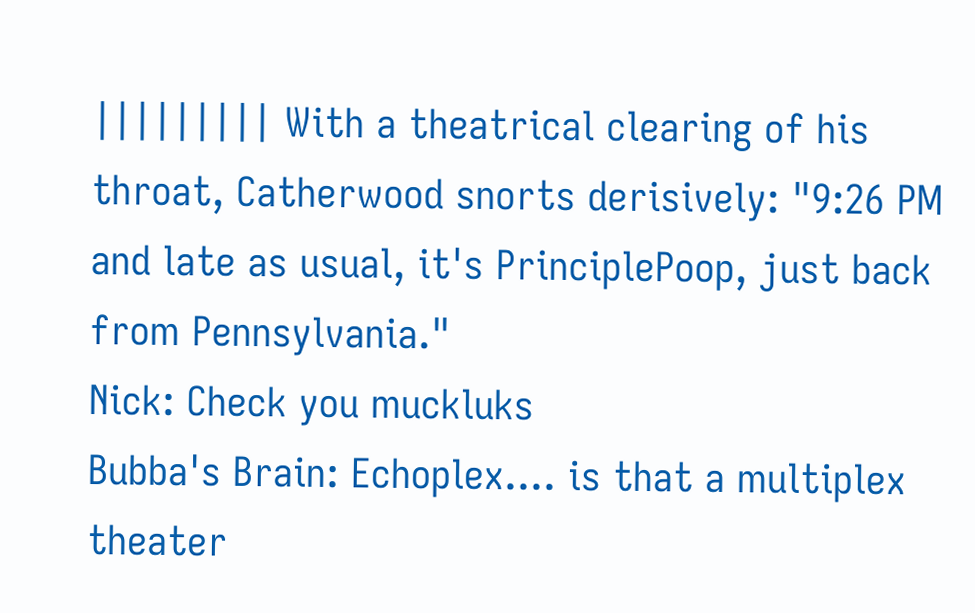||||||||| With a theatrical clearing of his throat, Catherwood snorts derisively: "9:26 PM and late as usual, it's PrinciplePoop, just back from Pennsylvania."
Nick: Check you muckluks
Bubba's Brain: Echoplex.... is that a multiplex theater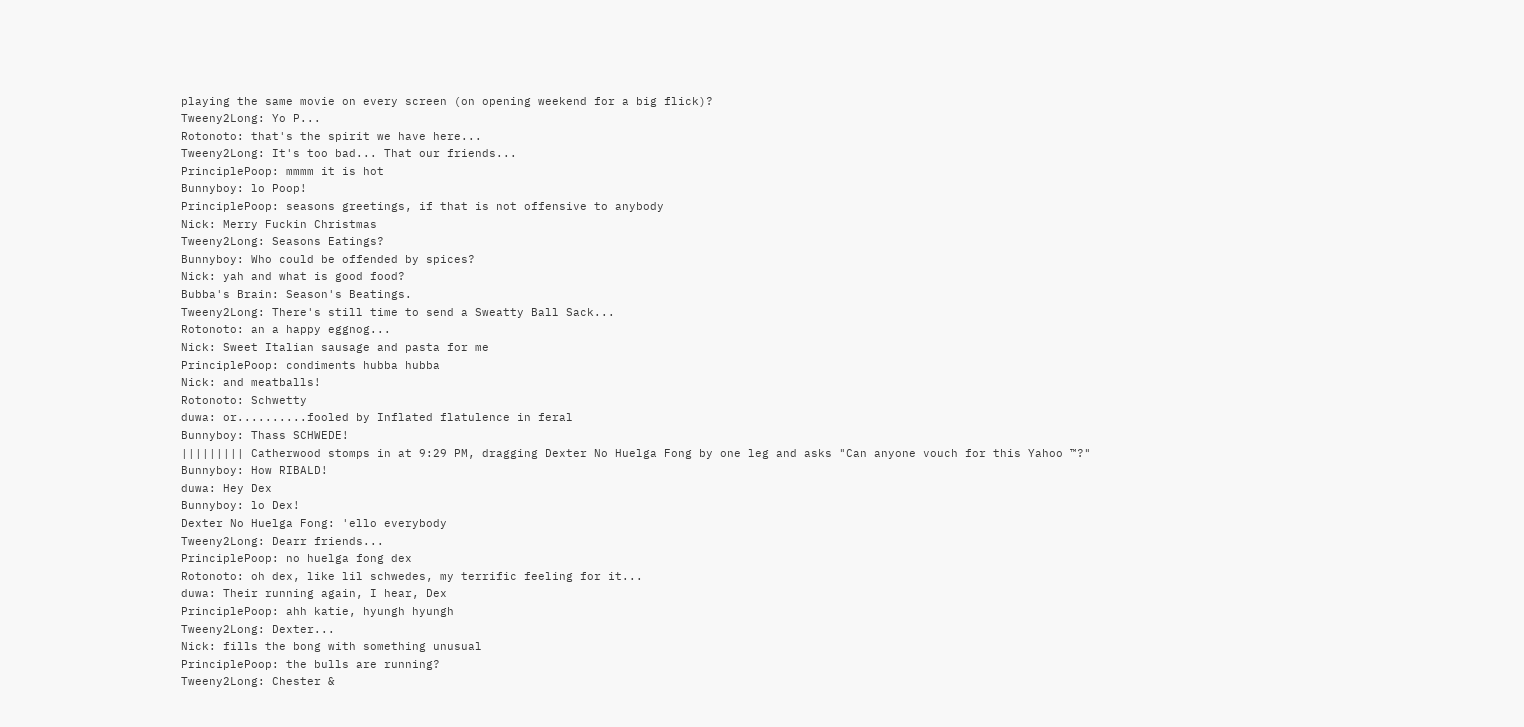playing the same movie on every screen (on opening weekend for a big flick)?
Tweeny2Long: Yo P...
Rotonoto: that's the spirit we have here...
Tweeny2Long: It's too bad... That our friends...
PrinciplePoop: mmmm it is hot
Bunnyboy: lo Poop!
PrinciplePoop: seasons greetings, if that is not offensive to anybody
Nick: Merry Fuckin Christmas
Tweeny2Long: Seasons Eatings?
Bunnyboy: Who could be offended by spices?
Nick: yah and what is good food?
Bubba's Brain: Season's Beatings.
Tweeny2Long: There's still time to send a Sweatty Ball Sack...
Rotonoto: an a happy eggnog...
Nick: Sweet Italian sausage and pasta for me
PrinciplePoop: condiments hubba hubba
Nick: and meatballs!
Rotonoto: Schwetty
duwa: or..........fooled by Inflated flatulence in feral
Bunnyboy: Thass SCHWEDE!
||||||||| Catherwood stomps in at 9:29 PM, dragging Dexter No Huelga Fong by one leg and asks "Can anyone vouch for this Yahoo ™?"
Bunnyboy: How RIBALD!
duwa: Hey Dex
Bunnyboy: lo Dex!
Dexter No Huelga Fong: 'ello everybody
Tweeny2Long: Dearr friends...
PrinciplePoop: no huelga fong dex
Rotonoto: oh dex, like lil schwedes, my terrific feeling for it...
duwa: Their running again, I hear, Dex
PrinciplePoop: ahh katie, hyungh hyungh
Tweeny2Long: Dexter...
Nick: fills the bong with something unusual
PrinciplePoop: the bulls are running?
Tweeny2Long: Chester &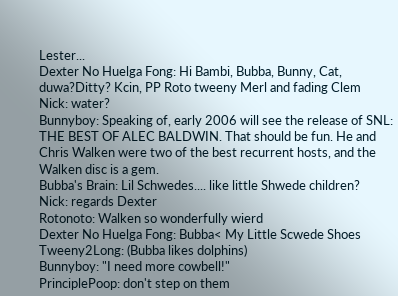Lester...
Dexter No Huelga Fong: Hi Bambi, Bubba, Bunny, Cat, duwa?Ditty? Kcin, PP Roto tweeny Merl and fading Clem
Nick: water?
Bunnyboy: Speaking of, early 2006 will see the release of SNL: THE BEST OF ALEC BALDWIN. That should be fun. He and Chris Walken were two of the best recurrent hosts, and the Walken disc is a gem.
Bubba's Brain: Lil Schwedes.... like little Shwede children?
Nick: regards Dexter
Rotonoto: Walken so wonderfully wierd
Dexter No Huelga Fong: Bubba< My Little Scwede Shoes
Tweeny2Long: (Bubba likes dolphins)
Bunnyboy: "I need more cowbell!"
PrinciplePoop: don't step on them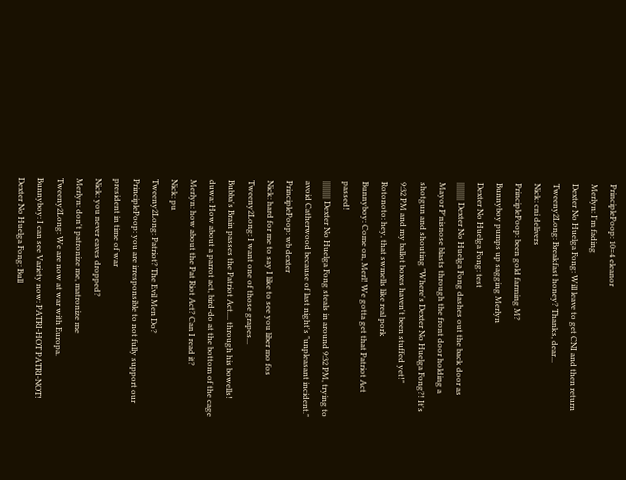PrinciplePoop: 10=4 eleanor
Merlyn: I'm fading
Dexter No Huelga Fong: Will leave to get CNI and then return
Tweeny2Long: Breakfast honey? Thanks, dear...
Nick: cni delivers
PrinciplePoop: been gold farming M?
Bunnyboy pumps up sagging Merlyn
Dexter No Huelga Fong: test
||||||||| Dexter No Huelga Fong dashes out the back door as Mayor P'nisnose blasts through the front door holding a shotgun and shouting "Where's Dexter No Huelga Fong?! It's 9:32 PM and my ballot boxes haven't been stuffed yet!"
Rotonoto: hey, that swmells like real pork
Bunnyboy: Come on, Merl! We gotta get that Patriot Act passed!
||||||||| Dexter No Huelga Fong steals in around 9:32 PM, trying to avoid Catherwood because of last night's "unpleasant incident."
PrinciplePoop: wb dexter
Nick: hard for me to say I like to see you liber mo fos
Tweeny2Long: I want one of those grapes...
Bubba's Brain passes the Patriot Act.... through his bowells!
duwa: How about a parrot act, bird-do at the bottom of the cage
Merlyn: how about the Pat Riot Act? Can I read it?
Nick: pu
Tweeny2Long: Patriot? The Evil Men Do?
PrinciplePoop: you are irresponsible to not fully support our president in time of war
Nick: you never eaves dropped?
Merlyn: don't patronize me, matronize me
Tweeny2Long: We are now at war with Europa.
Bunnyboy: I can see Variety now: PATRI-HOT PATRI-NOT!
Dexter No Huelga Fong: Bull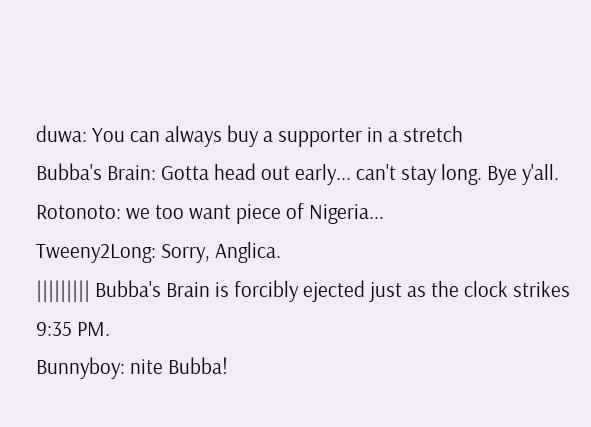duwa: You can always buy a supporter in a stretch
Bubba's Brain: Gotta head out early... can't stay long. Bye y'all.
Rotonoto: we too want piece of Nigeria...
Tweeny2Long: Sorry, Anglica.
||||||||| Bubba's Brain is forcibly ejected just as the clock strikes 9:35 PM.
Bunnyboy: nite Bubba!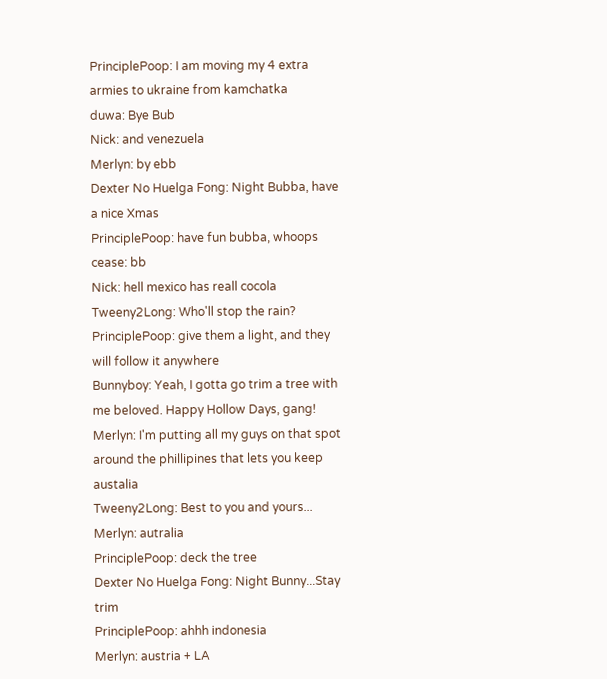PrinciplePoop: I am moving my 4 extra armies to ukraine from kamchatka
duwa: Bye Bub
Nick: and venezuela
Merlyn: by ebb
Dexter No Huelga Fong: Night Bubba, have a nice Xmas
PrinciplePoop: have fun bubba, whoops
cease: bb
Nick: hell mexico has reall cocola
Tweeny2Long: Who'll stop the rain?
PrinciplePoop: give them a light, and they will follow it anywhere
Bunnyboy: Yeah, I gotta go trim a tree with me beloved. Happy Hollow Days, gang!
Merlyn: I'm putting all my guys on that spot around the phillipines that lets you keep austalia
Tweeny2Long: Best to you and yours...
Merlyn: autralia
PrinciplePoop: deck the tree
Dexter No Huelga Fong: Night Bunny...Stay trim
PrinciplePoop: ahhh indonesia
Merlyn: austria + LA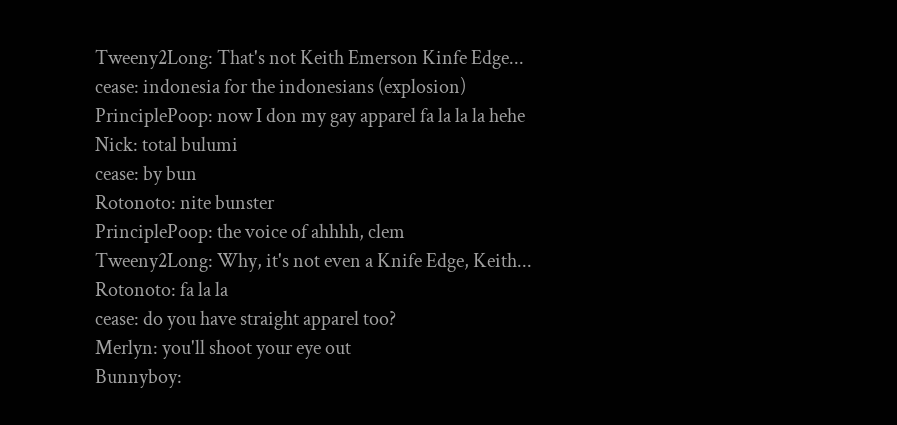Tweeny2Long: That's not Keith Emerson Kinfe Edge...
cease: indonesia for the indonesians (explosion)
PrinciplePoop: now I don my gay apparel fa la la la hehe
Nick: total bulumi
cease: by bun
Rotonoto: nite bunster
PrinciplePoop: the voice of ahhhh, clem
Tweeny2Long: Why, it's not even a Knife Edge, Keith...
Rotonoto: fa la la
cease: do you have straight apparel too?
Merlyn: you'll shoot your eye out
Bunnyboy: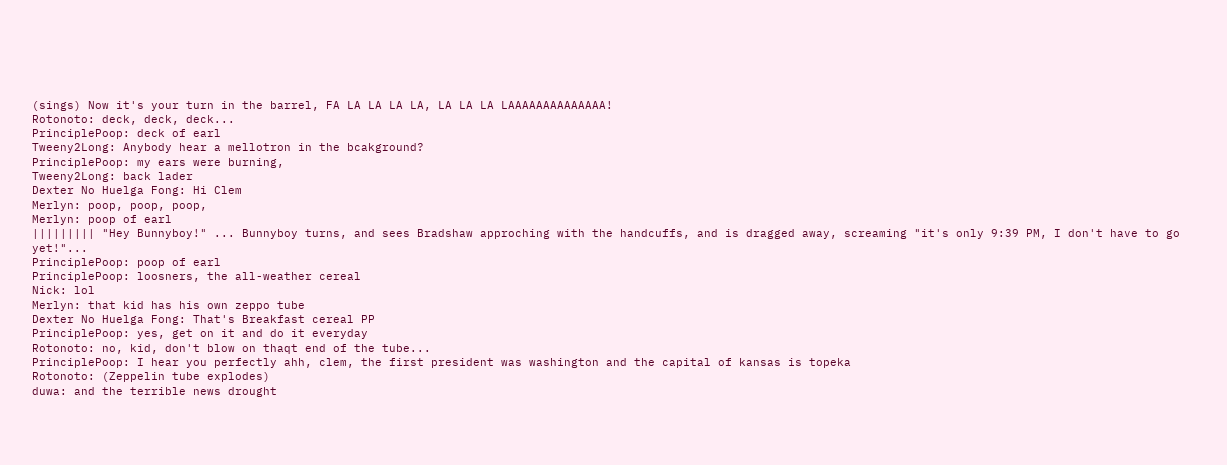(sings) Now it's your turn in the barrel, FA LA LA LA LA, LA LA LA LAAAAAAAAAAAAAA!
Rotonoto: deck, deck, deck...
PrinciplePoop: deck of earl
Tweeny2Long: Anybody hear a mellotron in the bcakground?
PrinciplePoop: my ears were burning,
Tweeny2Long: back lader
Dexter No Huelga Fong: Hi Clem
Merlyn: poop, poop, poop,
Merlyn: poop of earl
||||||||| "Hey Bunnyboy!" ... Bunnyboy turns, and sees Bradshaw approching with the handcuffs, and is dragged away, screaming "it's only 9:39 PM, I don't have to go yet!"...
PrinciplePoop: poop of earl
PrinciplePoop: loosners, the all-weather cereal
Nick: lol
Merlyn: that kid has his own zeppo tube
Dexter No Huelga Fong: That's Breakfast cereal PP
PrinciplePoop: yes, get on it and do it everyday
Rotonoto: no, kid, don't blow on thaqt end of the tube...
PrinciplePoop: I hear you perfectly ahh, clem, the first president was washington and the capital of kansas is topeka
Rotonoto: (Zeppelin tube explodes)
duwa: and the terrible news drought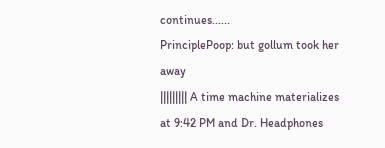continues......
PrinciplePoop: but gollum took her away
||||||||| A time machine materializes at 9:42 PM and Dr. Headphones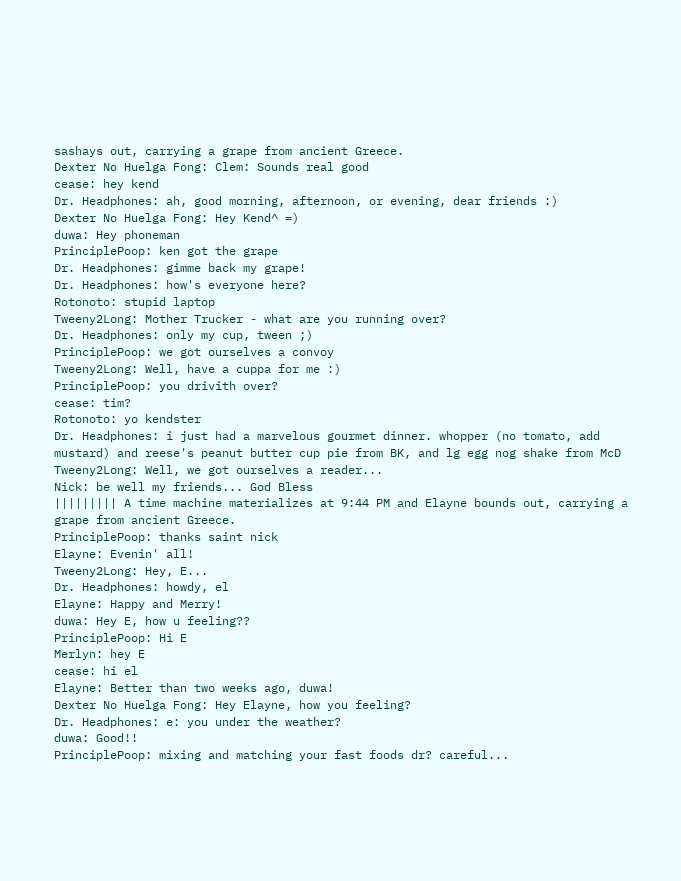sashays out, carrying a grape from ancient Greece.
Dexter No Huelga Fong: Clem: Sounds real good
cease: hey kend
Dr. Headphones: ah, good morning, afternoon, or evening, dear friends :)
Dexter No Huelga Fong: Hey Kend^ =)
duwa: Hey phoneman
PrinciplePoop: ken got the grape
Dr. Headphones: gimme back my grape!
Dr. Headphones: how's everyone here?
Rotonoto: stupid laptop
Tweeny2Long: Mother Trucker - what are you running over?
Dr. Headphones: only my cup, tween ;)
PrinciplePoop: we got ourselves a convoy
Tweeny2Long: Well, have a cuppa for me :)
PrinciplePoop: you drivith over?
cease: tim?
Rotonoto: yo kendster
Dr. Headphones: i just had a marvelous gourmet dinner. whopper (no tomato, add mustard) and reese's peanut butter cup pie from BK, and lg egg nog shake from McD
Tweeny2Long: Well, we got ourselves a reader...
Nick: be well my friends... God Bless
||||||||| A time machine materializes at 9:44 PM and Elayne bounds out, carrying a grape from ancient Greece.
PrinciplePoop: thanks saint nick
Elayne: Evenin' all!
Tweeny2Long: Hey, E...
Dr. Headphones: howdy, el
Elayne: Happy and Merry!
duwa: Hey E, how u feeling??
PrinciplePoop: Hi E
Merlyn: hey E
cease: hi el
Elayne: Better than two weeks ago, duwa!
Dexter No Huelga Fong: Hey Elayne, how you feeling?
Dr. Headphones: e: you under the weather?
duwa: Good!!
PrinciplePoop: mixing and matching your fast foods dr? careful...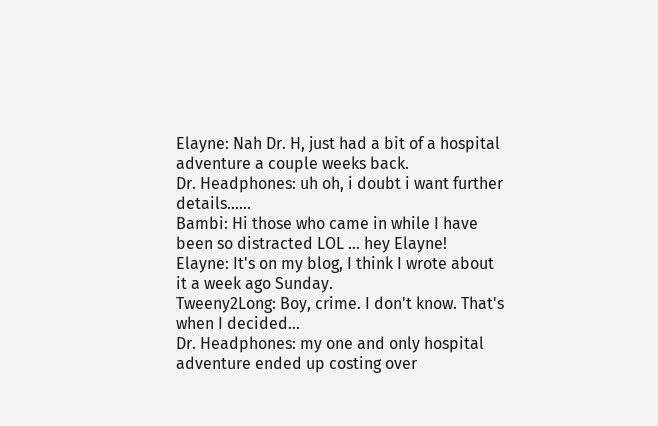Elayne: Nah Dr. H, just had a bit of a hospital adventure a couple weeks back.
Dr. Headphones: uh oh, i doubt i want further details......
Bambi: Hi those who came in while I have been so distracted LOL ... hey Elayne!
Elayne: It's on my blog, I think I wrote about it a week ago Sunday.
Tweeny2Long: Boy, crime. I don't know. That's when I decided...
Dr. Headphones: my one and only hospital adventure ended up costing over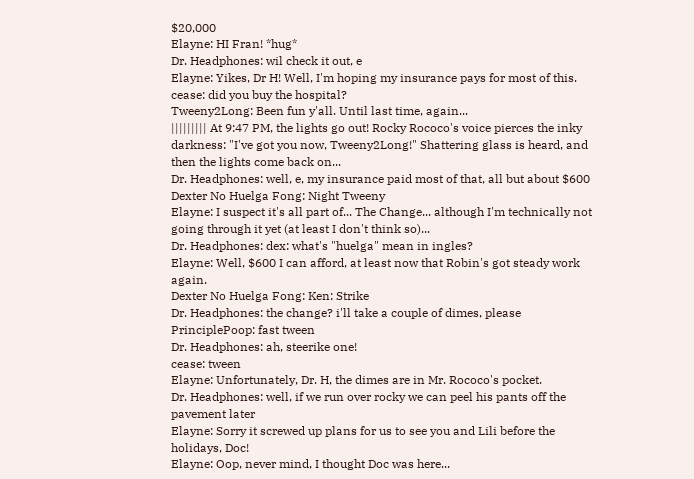$20,000
Elayne: HI Fran! *hug*
Dr. Headphones: wil check it out, e
Elayne: Yikes, Dr H! Well, I'm hoping my insurance pays for most of this.
cease: did you buy the hospital?
Tweeny2Long: Been fun y'all. Until last time, again...
||||||||| At 9:47 PM, the lights go out! Rocky Rococo's voice pierces the inky darkness: "I've got you now, Tweeny2Long!" Shattering glass is heard, and then the lights come back on...
Dr. Headphones: well, e, my insurance paid most of that, all but about $600
Dexter No Huelga Fong: Night Tweeny
Elayne: I suspect it's all part of... The Change... although I'm technically not going through it yet (at least I don't think so)...
Dr. Headphones: dex: what's "huelga" mean in ingles?
Elayne: Well, $600 I can afford, at least now that Robin's got steady work again.
Dexter No Huelga Fong: Ken: Strike
Dr. Headphones: the change? i'll take a couple of dimes, please
PrinciplePoop: fast tween
Dr. Headphones: ah, steerike one!
cease: tween
Elayne: Unfortunately, Dr. H, the dimes are in Mr. Rococo's pocket.
Dr. Headphones: well, if we run over rocky we can peel his pants off the pavement later
Elayne: Sorry it screwed up plans for us to see you and Lili before the holidays, Doc!
Elayne: Oop, never mind, I thought Doc was here...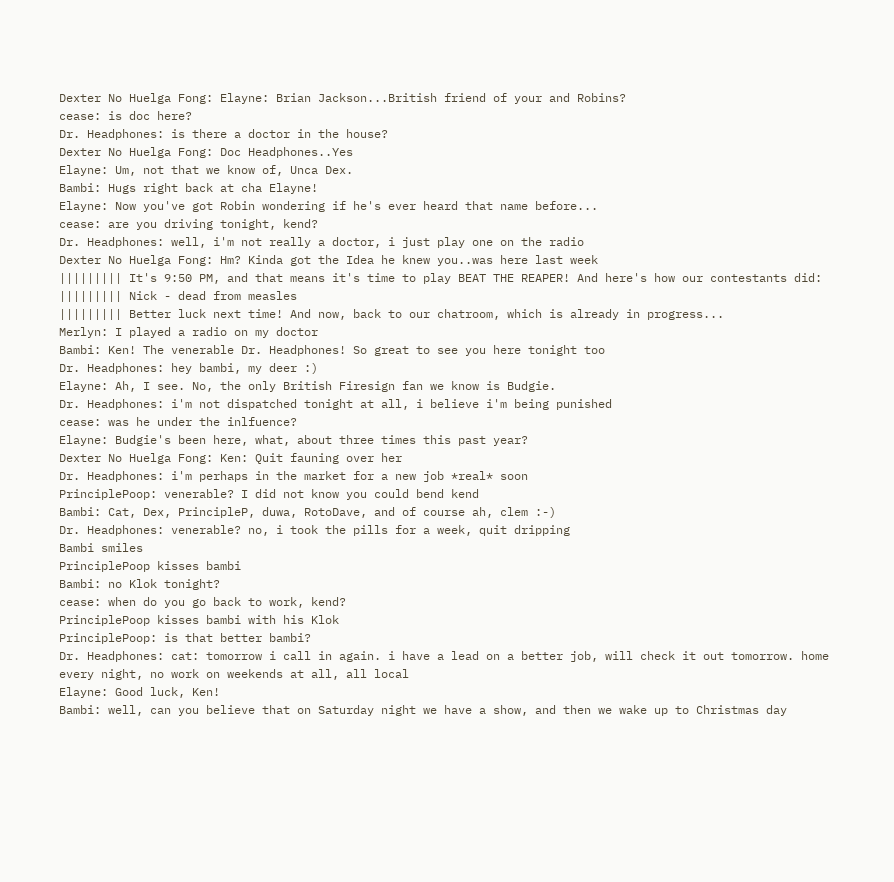Dexter No Huelga Fong: Elayne: Brian Jackson...British friend of your and Robins?
cease: is doc here?
Dr. Headphones: is there a doctor in the house?
Dexter No Huelga Fong: Doc Headphones..Yes
Elayne: Um, not that we know of, Unca Dex.
Bambi: Hugs right back at cha Elayne!
Elayne: Now you've got Robin wondering if he's ever heard that name before...
cease: are you driving tonight, kend?
Dr. Headphones: well, i'm not really a doctor, i just play one on the radio
Dexter No Huelga Fong: Hm? Kinda got the Idea he knew you..was here last week
||||||||| It's 9:50 PM, and that means it's time to play BEAT THE REAPER! And here's how our contestants did:
||||||||| Nick - dead from measles
||||||||| Better luck next time! And now, back to our chatroom, which is already in progress...
Merlyn: I played a radio on my doctor
Bambi: Ken! The venerable Dr. Headphones! So great to see you here tonight too
Dr. Headphones: hey bambi, my deer :)
Elayne: Ah, I see. No, the only British Firesign fan we know is Budgie.
Dr. Headphones: i'm not dispatched tonight at all, i believe i'm being punished
cease: was he under the inlfuence?
Elayne: Budgie's been here, what, about three times this past year?
Dexter No Huelga Fong: Ken: Quit fauning over her
Dr. Headphones: i'm perhaps in the market for a new job *real* soon
PrinciplePoop: venerable? I did not know you could bend kend
Bambi: Cat, Dex, PrincipleP, duwa, RotoDave, and of course ah, clem :-)
Dr. Headphones: venerable? no, i took the pills for a week, quit dripping
Bambi smiles
PrinciplePoop kisses bambi
Bambi: no Klok tonight?
cease: when do you go back to work, kend?
PrinciplePoop kisses bambi with his Klok
PrinciplePoop: is that better bambi?
Dr. Headphones: cat: tomorrow i call in again. i have a lead on a better job, will check it out tomorrow. home every night, no work on weekends at all, all local
Elayne: Good luck, Ken!
Bambi: well, can you believe that on Saturday night we have a show, and then we wake up to Christmas day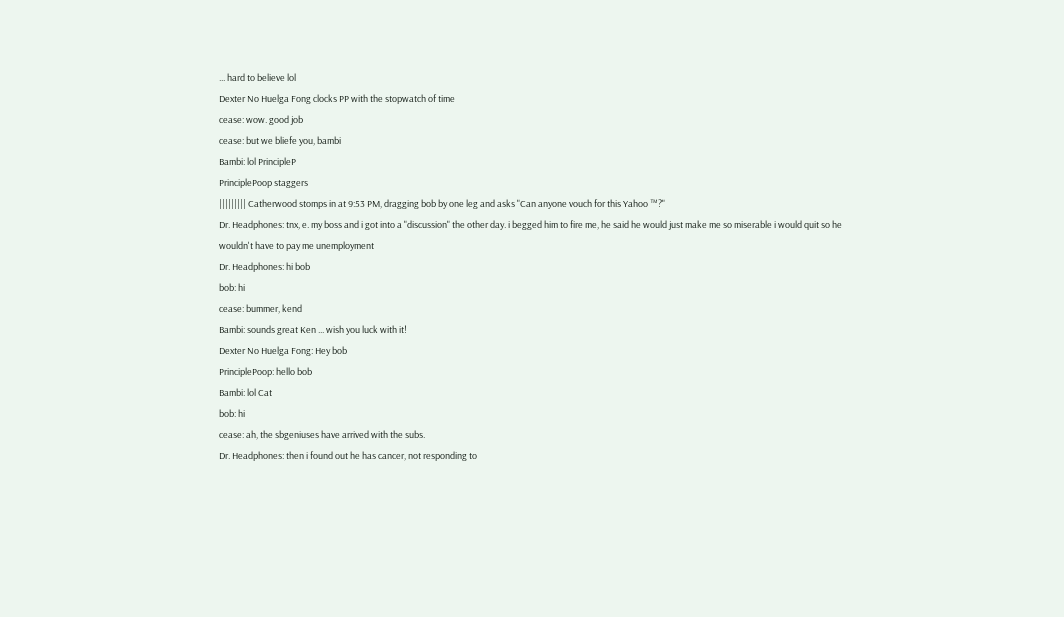... hard to believe lol
Dexter No Huelga Fong clocks PP with the stopwatch of time
cease: wow. good job
cease: but we bliefe you, bambi
Bambi: lol PrincipleP
PrinciplePoop staggers
||||||||| Catherwood stomps in at 9:53 PM, dragging bob by one leg and asks "Can anyone vouch for this Yahoo ™?"
Dr. Headphones: tnx, e. my boss and i got into a "discussion" the other day. i begged him to fire me, he said he would just make me so miserable i would quit so he wouldn't have to pay me unemployment
Dr. Headphones: hi bob
bob: hi
cease: bummer, kend
Bambi: sounds great Ken ... wish you luck with it!
Dexter No Huelga Fong: Hey bob
PrinciplePoop: hello bob
Bambi: lol Cat
bob: hi
cease: ah, the sbgeniuses have arrived with the subs.
Dr. Headphones: then i found out he has cancer, not responding to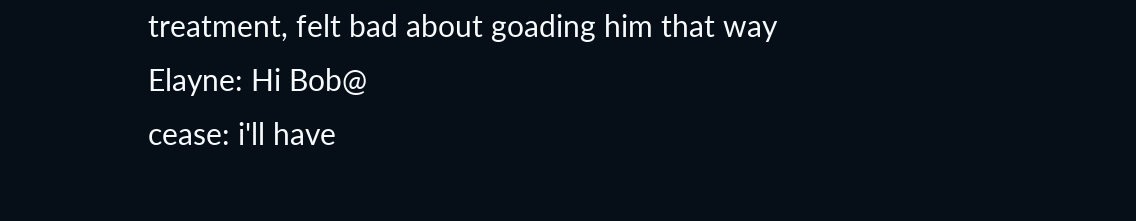treatment, felt bad about goading him that way
Elayne: Hi Bob@
cease: i'll have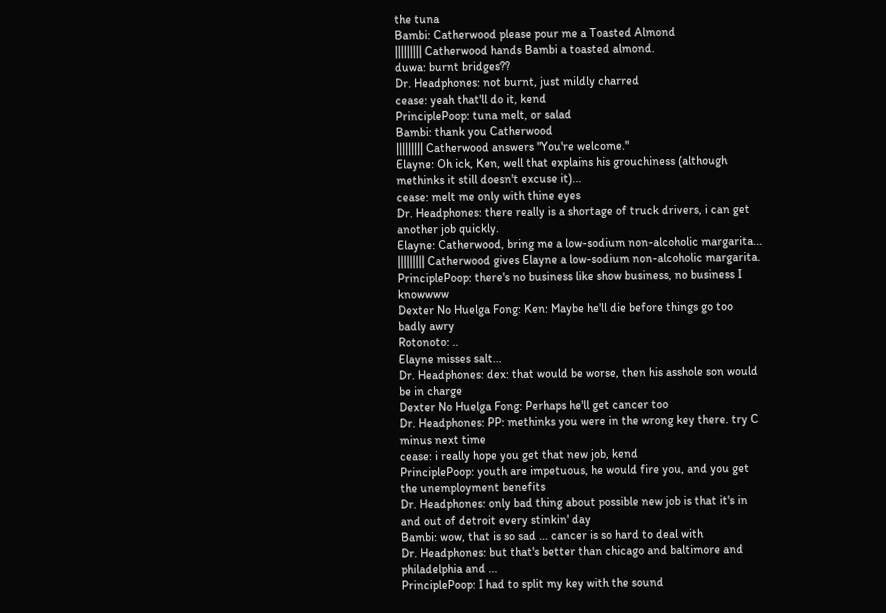the tuna
Bambi: Catherwood please pour me a Toasted Almond
||||||||| Catherwood hands Bambi a toasted almond.
duwa: burnt bridges??
Dr. Headphones: not burnt, just mildly charred
cease: yeah that'll do it, kend
PrinciplePoop: tuna melt, or salad
Bambi: thank you Catherwood
||||||||| Catherwood answers "You're welcome."
Elayne: Oh ick, Ken, well that explains his grouchiness (although methinks it still doesn't excuse it)...
cease: melt me only with thine eyes
Dr. Headphones: there really is a shortage of truck drivers, i can get another job quickly.
Elayne: Catherwood, bring me a low-sodium non-alcoholic margarita...
||||||||| Catherwood gives Elayne a low-sodium non-alcoholic margarita.
PrinciplePoop: there's no business like show business, no business I knowwww
Dexter No Huelga Fong: Ken: Maybe he'll die before things go too badly awry
Rotonoto: ..
Elayne misses salt...
Dr. Headphones: dex: that would be worse, then his asshole son would be in charge
Dexter No Huelga Fong: Perhaps he'll get cancer too
Dr. Headphones: PP: methinks you were in the wrong key there. try C minus next time
cease: i really hope you get that new job, kend
PrinciplePoop: youth are impetuous, he would fire you, and you get the unemployment benefits
Dr. Headphones: only bad thing about possible new job is that it's in and out of detroit every stinkin' day
Bambi: wow, that is so sad ... cancer is so hard to deal with
Dr. Headphones: but that's better than chicago and baltimore and philadelphia and ...
PrinciplePoop: I had to split my key with the sound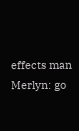effects man
Merlyn: go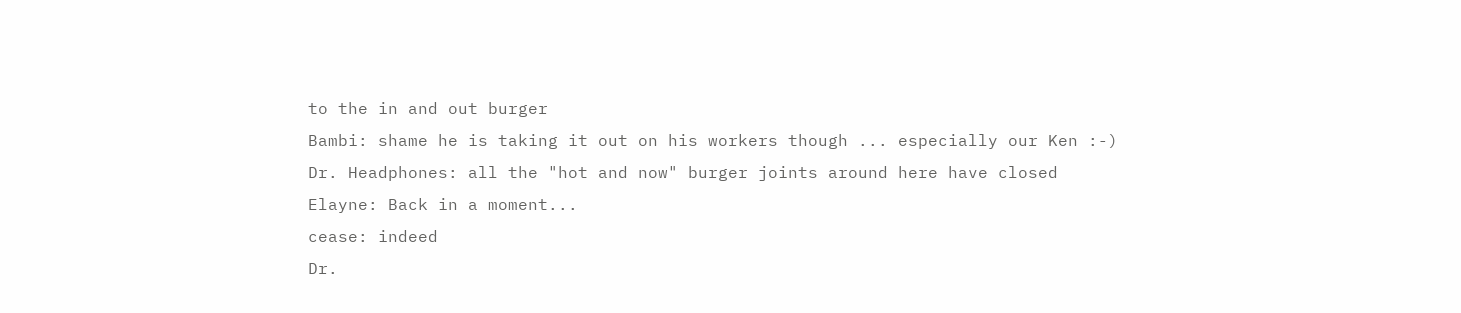to the in and out burger
Bambi: shame he is taking it out on his workers though ... especially our Ken :-)
Dr. Headphones: all the "hot and now" burger joints around here have closed
Elayne: Back in a moment...
cease: indeed
Dr.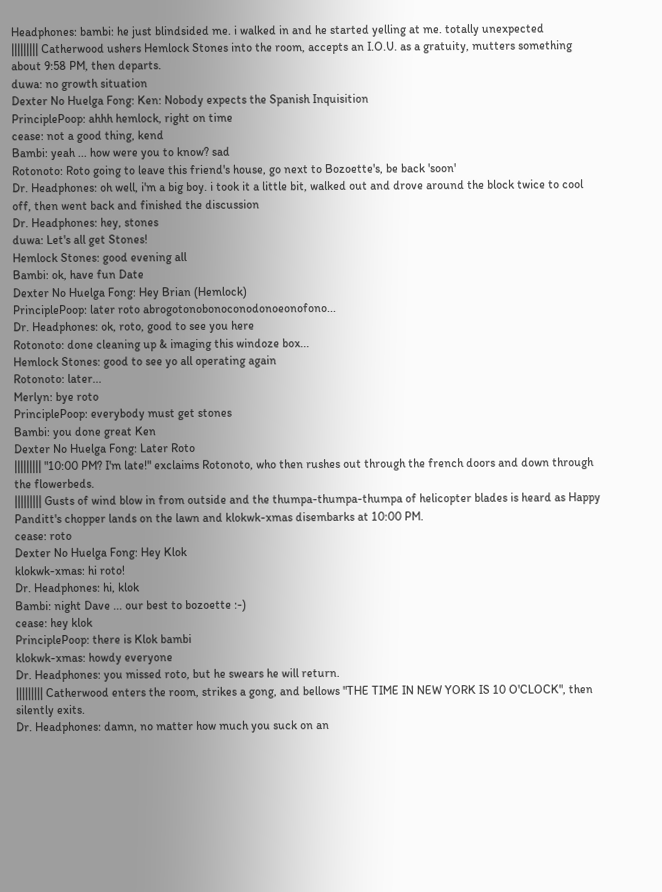Headphones: bambi: he just blindsided me. i walked in and he started yelling at me. totally unexpected
||||||||| Catherwood ushers Hemlock Stones into the room, accepts an I.O.U. as a gratuity, mutters something about 9:58 PM, then departs.
duwa: no growth situation
Dexter No Huelga Fong: Ken: Nobody expects the Spanish Inquisition
PrinciplePoop: ahhh hemlock, right on time
cease: not a good thing, kend
Bambi: yeah ... how were you to know? sad
Rotonoto: Roto going to leave this friend's house, go next to Bozoette's, be back 'soon'
Dr. Headphones: oh well, i'm a big boy. i took it a little bit, walked out and drove around the block twice to cool off, then went back and finished the discussion
Dr. Headphones: hey, stones
duwa: Let's all get Stones!
Hemlock Stones: good evening all
Bambi: ok, have fun Date
Dexter No Huelga Fong: Hey Brian (Hemlock)
PrinciplePoop: later roto abrogotonobonoconodonoeonofono...
Dr. Headphones: ok, roto, good to see you here
Rotonoto: done cleaning up & imaging this windoze box...
Hemlock Stones: good to see yo all operating again
Rotonoto: later...
Merlyn: bye roto
PrinciplePoop: everybody must get stones
Bambi: you done great Ken
Dexter No Huelga Fong: Later Roto
||||||||| "10:00 PM? I'm late!" exclaims Rotonoto, who then rushes out through the french doors and down through the flowerbeds.
||||||||| Gusts of wind blow in from outside and the thumpa-thumpa-thumpa of helicopter blades is heard as Happy Panditt's chopper lands on the lawn and klokwk-xmas disembarks at 10:00 PM.
cease: roto
Dexter No Huelga Fong: Hey Klok
klokwk-xmas: hi roto!
Dr. Headphones: hi, klok
Bambi: night Dave ... our best to bozoette :-)
cease: hey klok
PrinciplePoop: there is Klok bambi
klokwk-xmas: howdy everyone
Dr. Headphones: you missed roto, but he swears he will return.
||||||||| Catherwood enters the room, strikes a gong, and bellows "THE TIME IN NEW YORK IS 10 O'CLOCK", then silently exits.
Dr. Headphones: damn, no matter how much you suck on an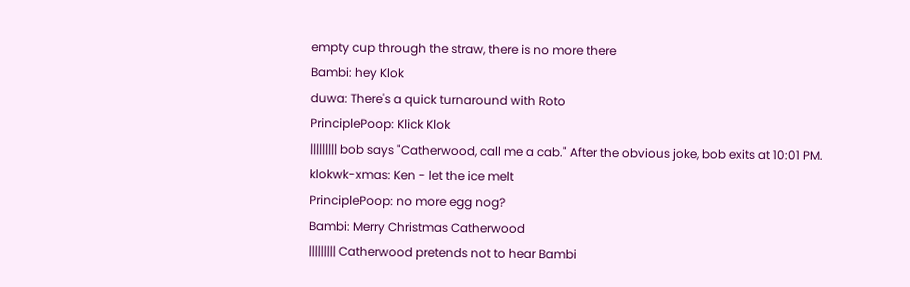empty cup through the straw, there is no more there
Bambi: hey Klok
duwa: There's a quick turnaround with Roto
PrinciplePoop: Klick Klok
||||||||| bob says "Catherwood, call me a cab." After the obvious joke, bob exits at 10:01 PM.
klokwk-xmas: Ken - let the ice melt
PrinciplePoop: no more egg nog?
Bambi: Merry Christmas Catherwood
||||||||| Catherwood pretends not to hear Bambi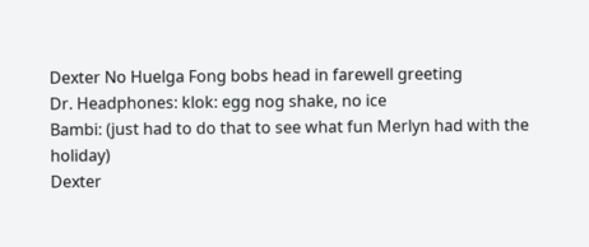Dexter No Huelga Fong bobs head in farewell greeting
Dr. Headphones: klok: egg nog shake, no ice
Bambi: (just had to do that to see what fun Merlyn had with the holiday)
Dexter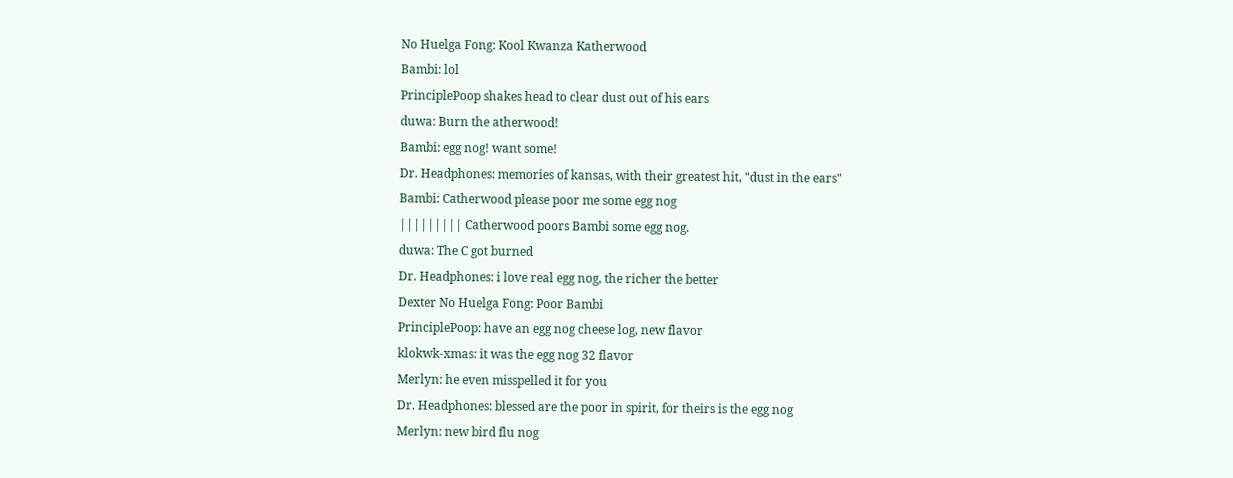No Huelga Fong: Kool Kwanza Katherwood
Bambi: lol
PrinciplePoop shakes head to clear dust out of his ears
duwa: Burn the atherwood!
Bambi: egg nog! want some!
Dr. Headphones: memories of kansas, with their greatest hit, "dust in the ears"
Bambi: Catherwood please poor me some egg nog
||||||||| Catherwood poors Bambi some egg nog.
duwa: The C got burned
Dr. Headphones: i love real egg nog, the richer the better
Dexter No Huelga Fong: Poor Bambi
PrinciplePoop: have an egg nog cheese log, new flavor
klokwk-xmas: it was the egg nog 32 flavor
Merlyn: he even misspelled it for you
Dr. Headphones: blessed are the poor in spirit, for theirs is the egg nog
Merlyn: new bird flu nog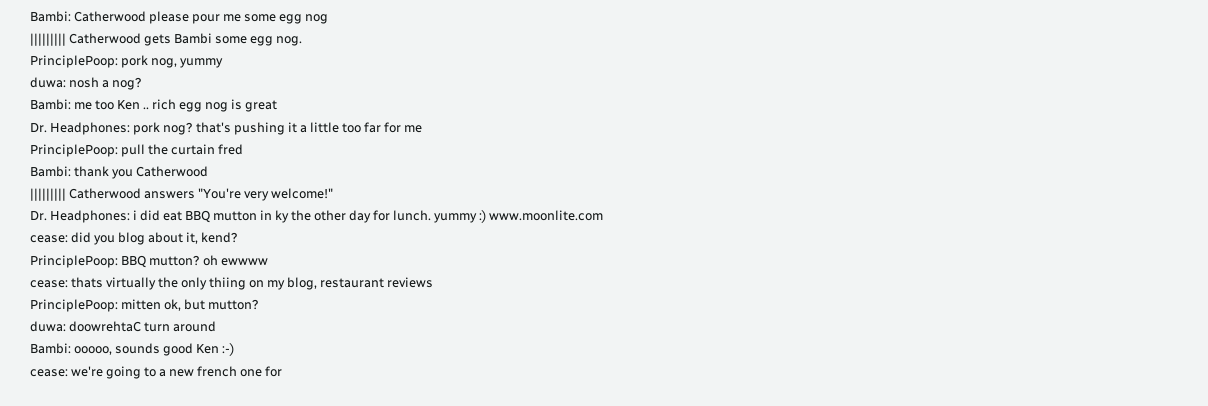Bambi: Catherwood please pour me some egg nog
||||||||| Catherwood gets Bambi some egg nog.
PrinciplePoop: pork nog, yummy
duwa: nosh a nog?
Bambi: me too Ken .. rich egg nog is great
Dr. Headphones: pork nog? that's pushing it a little too far for me
PrinciplePoop: pull the curtain fred
Bambi: thank you Catherwood
||||||||| Catherwood answers "You're very welcome!"
Dr. Headphones: i did eat BBQ mutton in ky the other day for lunch. yummy :) www.moonlite.com
cease: did you blog about it, kend?
PrinciplePoop: BBQ mutton? oh ewwww
cease: thats virtually the only thiing on my blog, restaurant reviews
PrinciplePoop: mitten ok, but mutton?
duwa: doowrehtaC turn around
Bambi: ooooo, sounds good Ken :-)
cease: we're going to a new french one for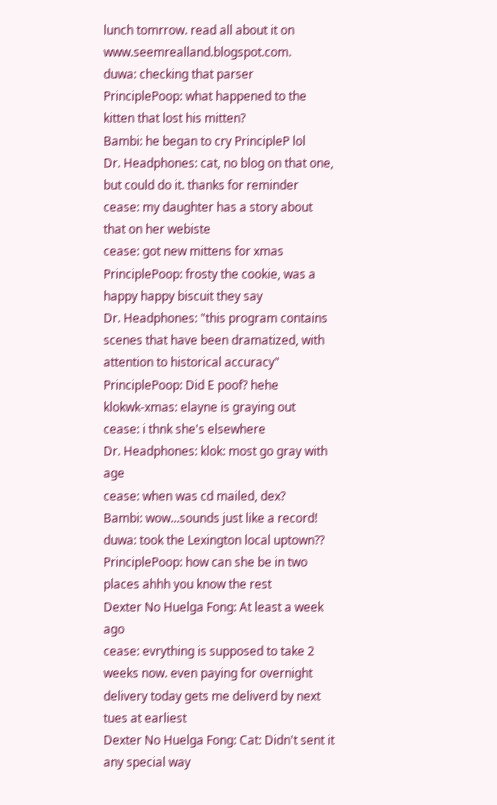lunch tomrrow. read all about it on www.seemrealland.blogspot.com.
duwa: checking that parser
PrinciplePoop: what happened to the kitten that lost his mitten?
Bambi: he began to cry PrincipleP lol
Dr. Headphones: cat, no blog on that one, but could do it. thanks for reminder
cease: my daughter has a story about that on her webiste
cease: got new mittens for xmas
PrinciplePoop: frosty the cookie, was a happy happy biscuit they say
Dr. Headphones: "this program contains scenes that have been dramatized, with attention to historical accuracy"
PrinciplePoop: Did E poof? hehe
klokwk-xmas: elayne is graying out
cease: i thnk she's elsewhere
Dr. Headphones: klok: most go gray with age
cease: when was cd mailed, dex?
Bambi: wow...sounds just like a record!
duwa: took the Lexington local uptown??
PrinciplePoop: how can she be in two places ahhh you know the rest
Dexter No Huelga Fong: At least a week ago
cease: evrything is supposed to take 2 weeks now. even paying for overnight delivery today gets me deliverd by next tues at earliest
Dexter No Huelga Fong: Cat: Didn't sent it any special way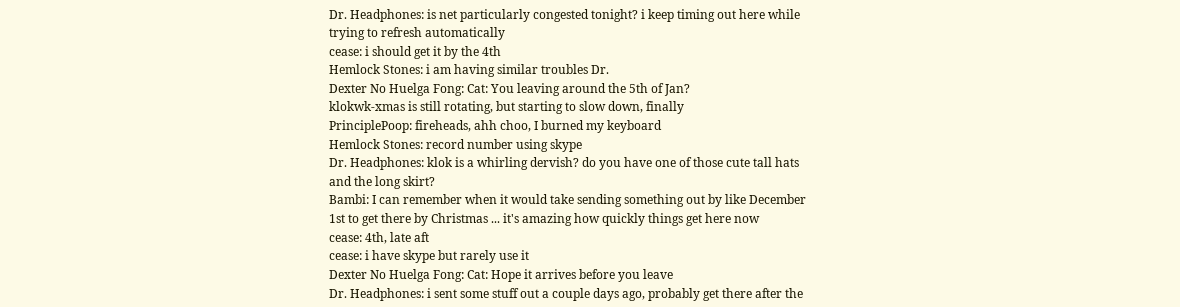Dr. Headphones: is net particularly congested tonight? i keep timing out here while trying to refresh automatically
cease: i should get it by the 4th
Hemlock Stones: i am having similar troubles Dr.
Dexter No Huelga Fong: Cat: You leaving around the 5th of Jan?
klokwk-xmas is still rotating, but starting to slow down, finally
PrinciplePoop: fireheads, ahh choo, I burned my keyboard
Hemlock Stones: record number using skype
Dr. Headphones: klok is a whirling dervish? do you have one of those cute tall hats and the long skirt?
Bambi: I can remember when it would take sending something out by like December 1st to get there by Christmas ... it's amazing how quickly things get here now
cease: 4th, late aft
cease: i have skype but rarely use it
Dexter No Huelga Fong: Cat: Hope it arrives before you leave
Dr. Headphones: i sent some stuff out a couple days ago, probably get there after the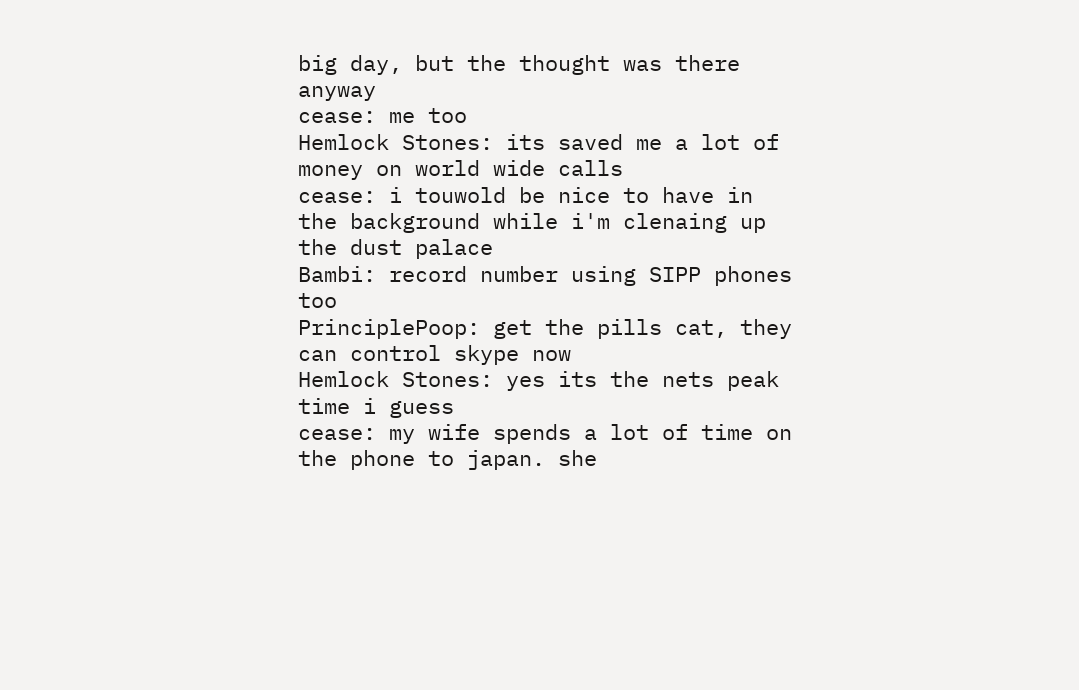big day, but the thought was there anyway
cease: me too
Hemlock Stones: its saved me a lot of money on world wide calls
cease: i touwold be nice to have in the background while i'm clenaing up the dust palace
Bambi: record number using SIPP phones too
PrinciplePoop: get the pills cat, they can control skype now
Hemlock Stones: yes its the nets peak time i guess
cease: my wife spends a lot of time on the phone to japan. she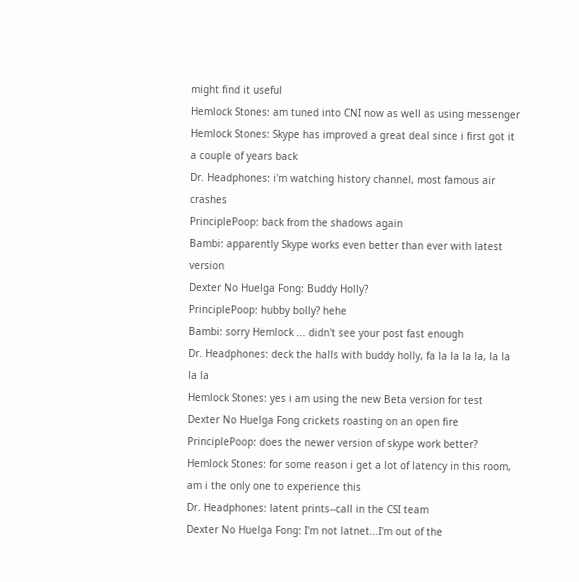might find it useful
Hemlock Stones: am tuned into CNI now as well as using messenger
Hemlock Stones: Skype has improved a great deal since i first got it a couple of years back
Dr. Headphones: i'm watching history channel, most famous air crashes
PrinciplePoop: back from the shadows again
Bambi: apparently Skype works even better than ever with latest version
Dexter No Huelga Fong: Buddy Holly?
PrinciplePoop: hubby bolly? hehe
Bambi: sorry Hemlock ... didn't see your post fast enough
Dr. Headphones: deck the halls with buddy holly, fa la la la la, la la la la
Hemlock Stones: yes i am using the new Beta version for test
Dexter No Huelga Fong crickets roasting on an open fire
PrinciplePoop: does the newer version of skype work better?
Hemlock Stones: for some reason i get a lot of latency in this room, am i the only one to experience this
Dr. Headphones: latent prints--call in the CSI team
Dexter No Huelga Fong: I'm not latnet...I'm out of the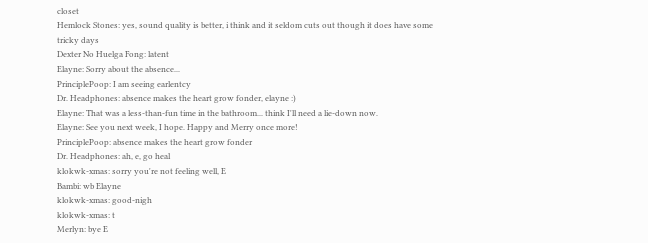closet
Hemlock Stones: yes, sound quality is better, i think and it seldom cuts out though it does have some tricky days
Dexter No Huelga Fong: latent
Elayne: Sorry about the absence...
PrinciplePoop: I am seeing earlentcy
Dr. Headphones: absence makes the heart grow fonder, elayne :)
Elayne: That was a less-than-fun time in the bathroom... think I'll need a lie-down now.
Elayne: See you next week, I hope. Happy and Merry once more!
PrinciplePoop: absence makes the heart grow fonder
Dr. Headphones: ah, e, go heal
klokwk-xmas: sorry you're not feeling well, E
Bambi: wb Elayne
klokwk-xmas: good-nigh
klokwk-xmas: t
Merlyn: bye E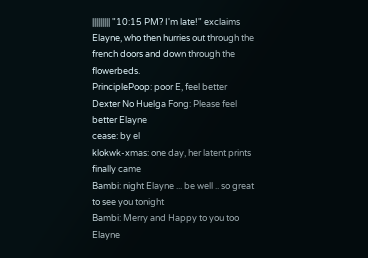||||||||| "10:15 PM? I'm late!" exclaims Elayne, who then hurries out through the french doors and down through the flowerbeds.
PrinciplePoop: poor E, feel better
Dexter No Huelga Fong: Please feel better Elayne
cease: by el
klokwk-xmas: one day, her latent prints finally came
Bambi: night Elayne ... be well .. so great to see you tonight
Bambi: Merry and Happy to you too Elayne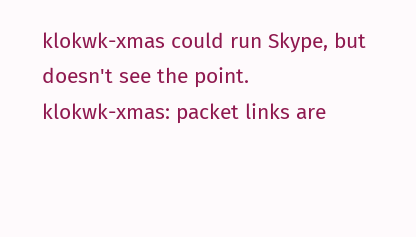klokwk-xmas could run Skype, but doesn't see the point.
klokwk-xmas: packet links are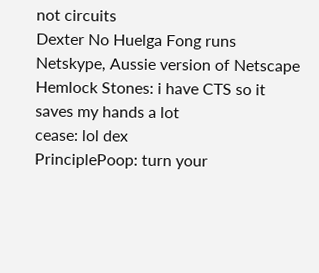not circuits
Dexter No Huelga Fong runs Netskype, Aussie version of Netscape
Hemlock Stones: i have CTS so it saves my hands a lot
cease: lol dex
PrinciplePoop: turn your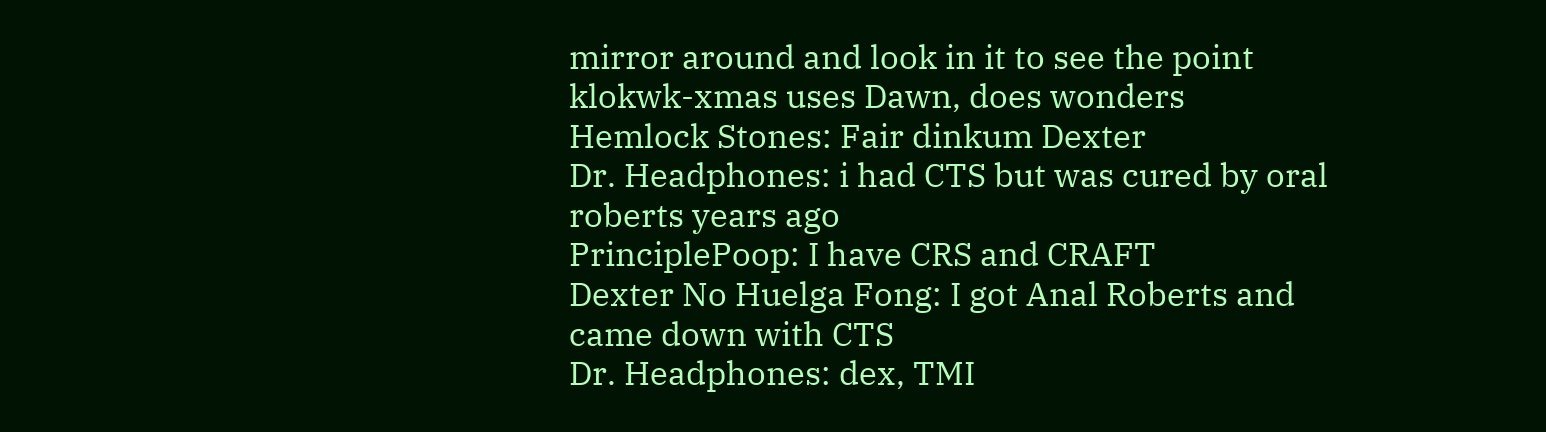mirror around and look in it to see the point
klokwk-xmas uses Dawn, does wonders
Hemlock Stones: Fair dinkum Dexter
Dr. Headphones: i had CTS but was cured by oral roberts years ago
PrinciplePoop: I have CRS and CRAFT
Dexter No Huelga Fong: I got Anal Roberts and came down with CTS
Dr. Headphones: dex, TMI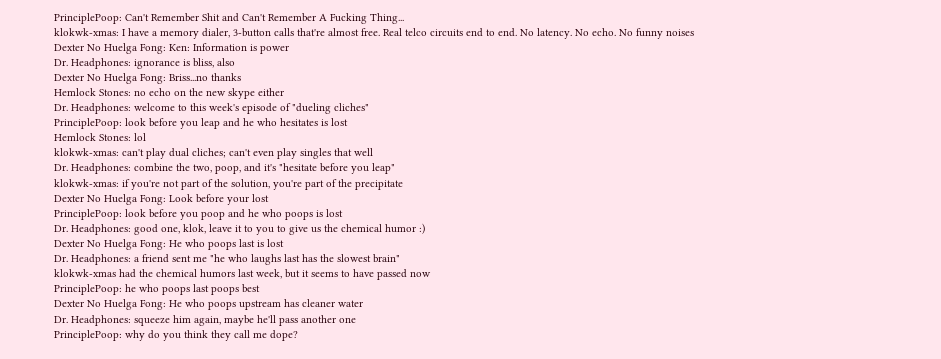PrinciplePoop: Can't Remember Shit and Can't Remember A Fucking Thing...
klokwk-xmas: I have a memory dialer, 3-button calls that're almost free. Real telco circuits end to end. No latency. No echo. No funny noises
Dexter No Huelga Fong: Ken: Information is power
Dr. Headphones: ignorance is bliss, also
Dexter No Huelga Fong: Briss...no thanks
Hemlock Stones: no echo on the new skype either
Dr. Headphones: welcome to this week's episode of "dueling cliches"
PrinciplePoop: look before you leap and he who hesitates is lost
Hemlock Stones: lol
klokwk-xmas: can't play dual cliches; can't even play singles that well
Dr. Headphones: combine the two, poop, and it's "hesitate before you leap"
klokwk-xmas: if you're not part of the solution, you're part of the precipitate
Dexter No Huelga Fong: Look before your lost
PrinciplePoop: look before you poop and he who poops is lost
Dr. Headphones: good one, klok, leave it to you to give us the chemical humor :)
Dexter No Huelga Fong: He who poops last is lost
Dr. Headphones: a friend sent me "he who laughs last has the slowest brain"
klokwk-xmas had the chemical humors last week, but it seems to have passed now
PrinciplePoop: he who poops last poops best
Dexter No Huelga Fong: He who poops upstream has cleaner water
Dr. Headphones: squeeze him again, maybe he'll pass another one
PrinciplePoop: why do you think they call me dope?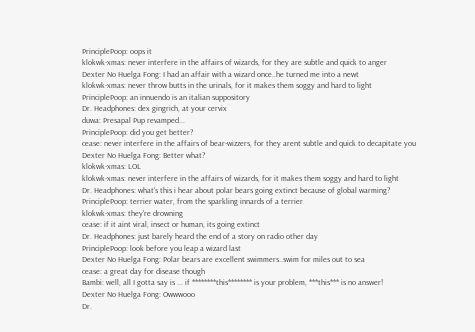PrinciplePoop: oops it
klokwk-xmas: never interfere in the affairs of wizards, for they are subtle and quick to anger
Dexter No Huelga Fong: I had an affair with a wizard once..he turned me into a newt
klokwk-xmas: never throw butts in the urinals, for it makes them soggy and hard to light
PrinciplePoop: an innuendo is an italian suppository
Dr. Headphones: dex gingrich, at your cervix
duwa: Presapal Pup revamped...
PrinciplePoop: did you get better?
cease: never interfere in the affairs of bear-wizzers, for they arent subtle and quick to decapitate you
Dexter No Huelga Fong: Better what?
klokwk-xmas: LOL
klokwk-xmas: never interfere in the affairs of wizards, for it makes them soggy and hard to light
Dr. Headphones: what's this i hear about polar bears going extinct because of global warming?
PrinciplePoop: terrier water, from the sparkling innards of a terrier
klokwk-xmas: they're drowning
cease: if it aint viral, insect or human, its going extinct
Dr. Headphones: just barely heard the end of a story on radio other day
PrinciplePoop: look before you leap a wizard last
Dexter No Huelga Fong: Polar bears are excellent swimmers..swim for miles out to sea
cease: a great day for disease though
Bambi: well, all I gotta say is ... if ********this******** is your problem, ***this*** is no answer!
Dexter No Huelga Fong: Owwwooo
Dr.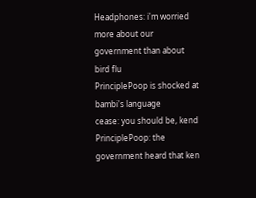Headphones: i'm worried more about our government than about bird flu
PrinciplePoop is shocked at bambi's language
cease: you should be, kend
PrinciplePoop: the government heard that ken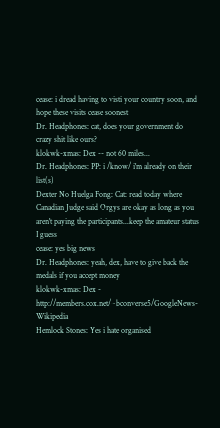cease: i dread having to visti your country soon, and hope these visits cease soonest
Dr. Headphones: cat, does your government do crazy shit like ours?
klokwk-xmas: Dex -- not 60 miles...
Dr. Headphones: PP: i /know/ i'm already on their list(s)
Dexter No Huelga Fong: Cat: read today where Canadian Judge said Orgys are okay as long as you aren't paying the participants...keep the amateur status I guess
cease: yes big news
Dr. Headphones: yeah, dex, have to give back the medals if you accept money
klokwk-xmas: Dex - http://members.cox.net/~bconverse5/GoogleNews-Wikipedia
Hemlock Stones: Yes i hate organised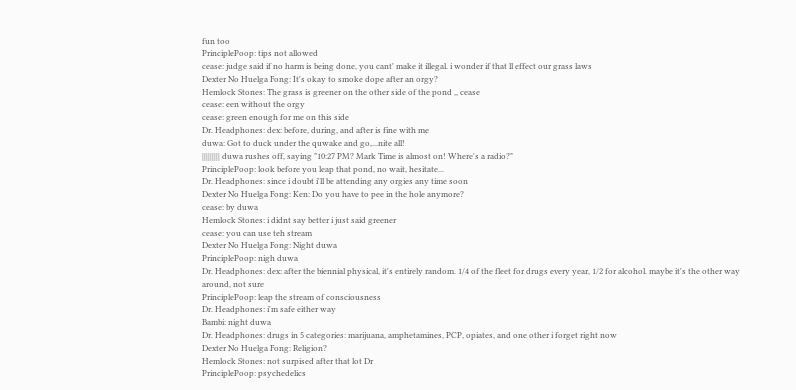fun too
PrinciplePoop: tips not allowed
cease: judge said if no harm is being done, you cant' make it illegal. i wonder if that ll effect our grass laws
Dexter No Huelga Fong: It's okay to smoke dope after an orgy?
Hemlock Stones: The grass is greener on the other side of the pond ,, cease
cease: een without the orgy
cease: green enough for me on this side
Dr. Headphones: dex: before, during, and after is fine with me
duwa: Got to duck under the quwake and go,...nite all!
||||||||| duwa rushes off, saying "10:27 PM? Mark Time is almost on! Where's a radio?"
PrinciplePoop: look before you leap that pond, no wait, hesitate...
Dr. Headphones: since i doubt i'll be attending any orgies any time soon
Dexter No Huelga Fong: Ken: Do you have to pee in the hole anymore?
cease: by duwa
Hemlock Stones: i didnt say better i just said greener
cease: you can use teh stream
Dexter No Huelga Fong: Night duwa
PrinciplePoop: nigh duwa
Dr. Headphones: dex: after the biennial physical, it's entirely random. 1/4 of the fleet for drugs every year, 1/2 for alcohol. maybe it's the other way around, not sure
PrinciplePoop: leap the stream of consciousness
Dr. Headphones: i'm safe either way
Bambi: night duwa
Dr. Headphones: drugs in 5 categories: marijuana, amphetamines, PCP, opiates, and one other i forget right now
Dexter No Huelga Fong: Religion?
Hemlock Stones: not surpised after that lot Dr
PrinciplePoop: psychedelics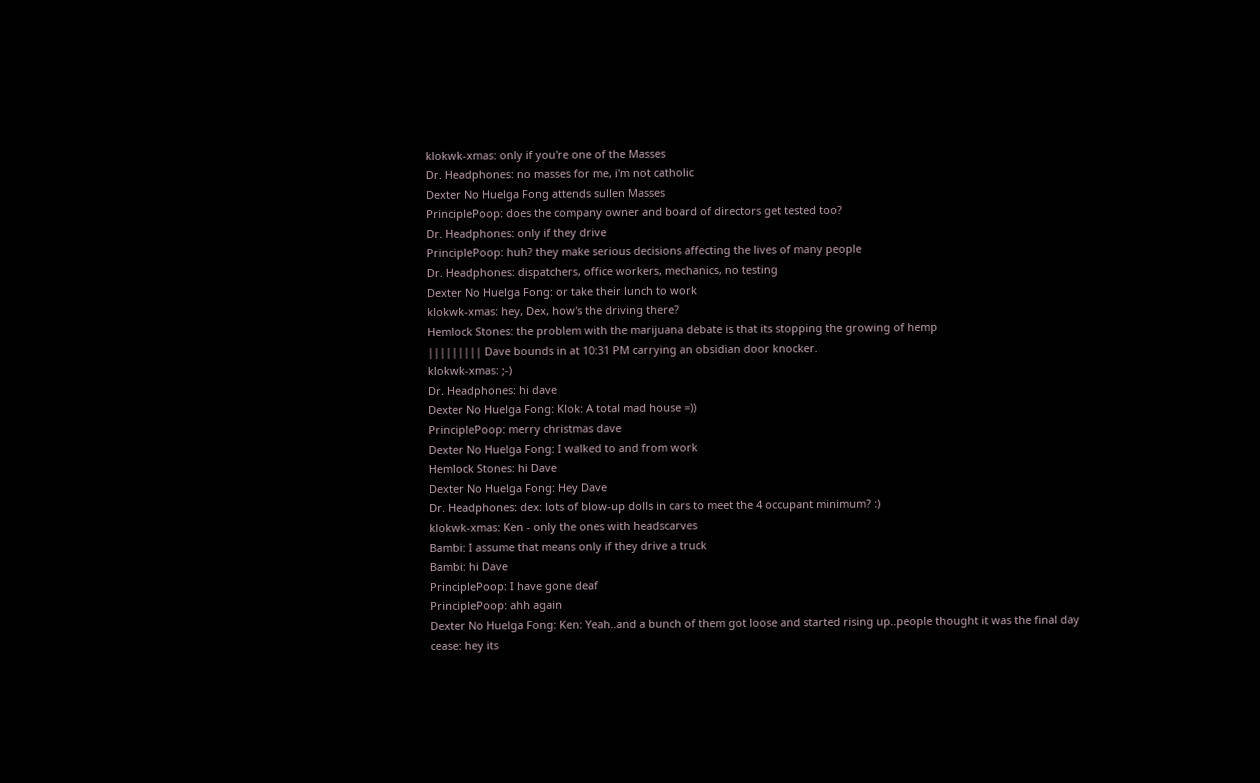klokwk-xmas: only if you're one of the Masses
Dr. Headphones: no masses for me, i'm not catholic
Dexter No Huelga Fong attends sullen Masses
PrinciplePoop: does the company owner and board of directors get tested too?
Dr. Headphones: only if they drive
PrinciplePoop: huh? they make serious decisions affecting the lives of many people
Dr. Headphones: dispatchers, office workers, mechanics, no testing
Dexter No Huelga Fong: or take their lunch to work
klokwk-xmas: hey, Dex, how's the driving there?
Hemlock Stones: the problem with the marijuana debate is that its stopping the growing of hemp
||||||||| Dave bounds in at 10:31 PM carrying an obsidian door knocker.
klokwk-xmas: ;-)
Dr. Headphones: hi dave
Dexter No Huelga Fong: Klok: A total mad house =))
PrinciplePoop: merry christmas dave
Dexter No Huelga Fong: I walked to and from work
Hemlock Stones: hi Dave
Dexter No Huelga Fong: Hey Dave
Dr. Headphones: dex: lots of blow-up dolls in cars to meet the 4 occupant minimum? :)
klokwk-xmas: Ken - only the ones with headscarves
Bambi: I assume that means only if they drive a truck
Bambi: hi Dave
PrinciplePoop: I have gone deaf
PrinciplePoop: ahh again
Dexter No Huelga Fong: Ken: Yeah..and a bunch of them got loose and started rising up..people thought it was the final day
cease: hey its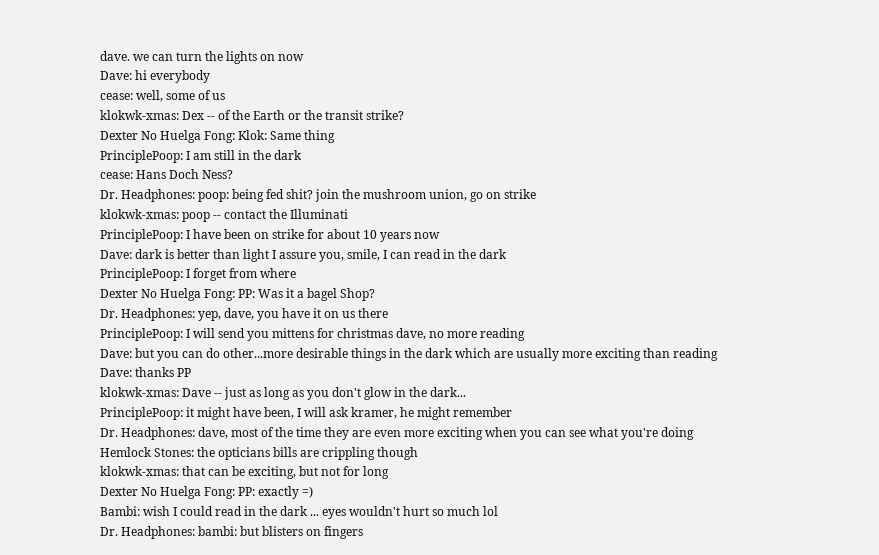dave. we can turn the lights on now
Dave: hi everybody
cease: well, some of us
klokwk-xmas: Dex -- of the Earth or the transit strike?
Dexter No Huelga Fong: Klok: Same thing
PrinciplePoop: I am still in the dark
cease: Hans Doch Ness?
Dr. Headphones: poop: being fed shit? join the mushroom union, go on strike
klokwk-xmas: poop -- contact the Illuminati
PrinciplePoop: I have been on strike for about 10 years now
Dave: dark is better than light I assure you, smile, I can read in the dark
PrinciplePoop: I forget from where
Dexter No Huelga Fong: PP: Was it a bagel Shop?
Dr. Headphones: yep, dave, you have it on us there
PrinciplePoop: I will send you mittens for christmas dave, no more reading
Dave: but you can do other...more desirable things in the dark which are usually more exciting than reading
Dave: thanks PP
klokwk-xmas: Dave -- just as long as you don't glow in the dark...
PrinciplePoop: it might have been, I will ask kramer, he might remember
Dr. Headphones: dave, most of the time they are even more exciting when you can see what you're doing
Hemlock Stones: the opticians bills are crippling though
klokwk-xmas: that can be exciting, but not for long
Dexter No Huelga Fong: PP: exactly =)
Bambi: wish I could read in the dark ... eyes wouldn't hurt so much lol
Dr. Headphones: bambi: but blisters on fingers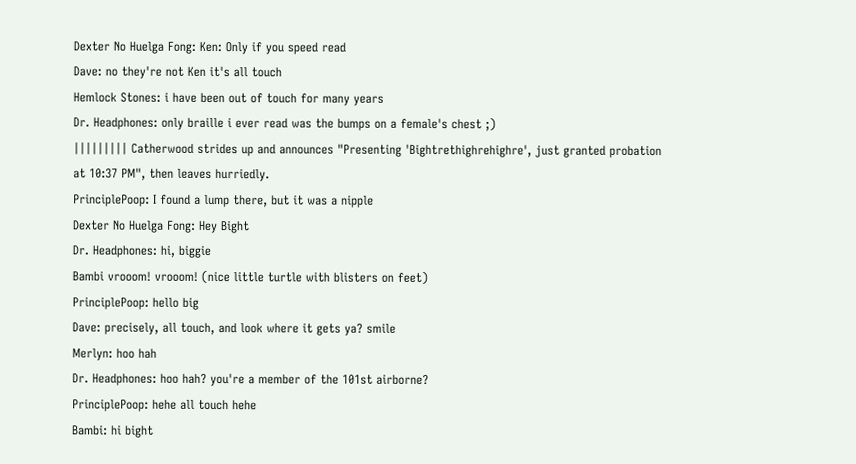Dexter No Huelga Fong: Ken: Only if you speed read
Dave: no they're not Ken it's all touch
Hemlock Stones: i have been out of touch for many years
Dr. Headphones: only braille i ever read was the bumps on a female's chest ;)
||||||||| Catherwood strides up and announces "Presenting 'Bightrethighrehighre', just granted probation at 10:37 PM", then leaves hurriedly.
PrinciplePoop: I found a lump there, but it was a nipple
Dexter No Huelga Fong: Hey Bight
Dr. Headphones: hi, biggie
Bambi vrooom! vrooom! (nice little turtle with blisters on feet)
PrinciplePoop: hello big
Dave: precisely, all touch, and look where it gets ya? smile
Merlyn: hoo hah
Dr. Headphones: hoo hah? you're a member of the 101st airborne?
PrinciplePoop: hehe all touch hehe
Bambi: hi bight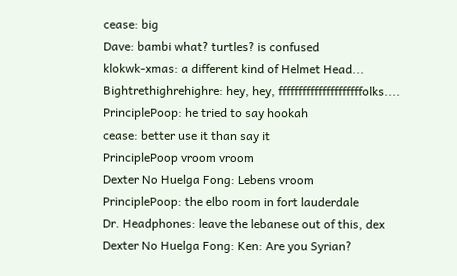cease: big
Dave: bambi what? turtles? is confused
klokwk-xmas: a different kind of Helmet Head...
Bightrethighrehighre: hey, hey, fffffffffffffffffffffolks....
PrinciplePoop: he tried to say hookah
cease: better use it than say it
PrinciplePoop vroom vroom
Dexter No Huelga Fong: Lebens vroom
PrinciplePoop: the elbo room in fort lauderdale
Dr. Headphones: leave the lebanese out of this, dex
Dexter No Huelga Fong: Ken: Are you Syrian?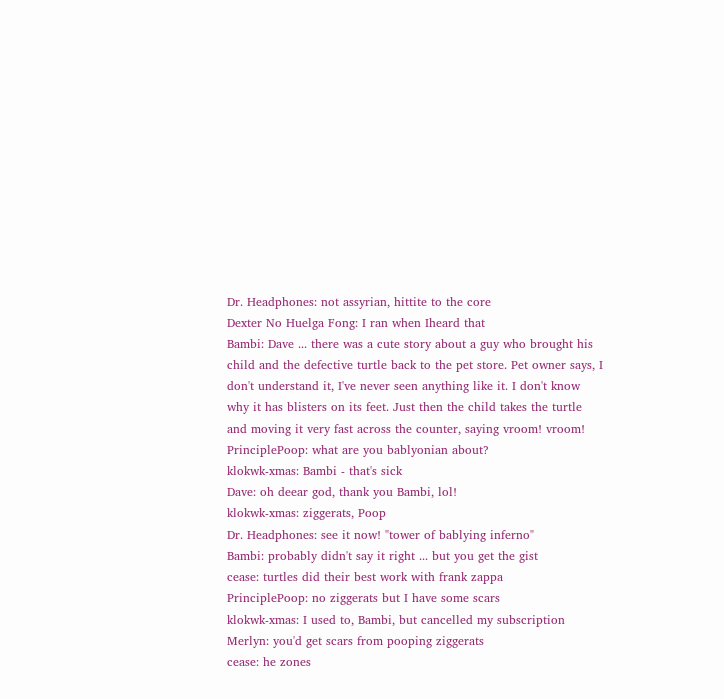Dr. Headphones: not assyrian, hittite to the core
Dexter No Huelga Fong: I ran when Iheard that
Bambi: Dave ... there was a cute story about a guy who brought his child and the defective turtle back to the pet store. Pet owner says, I don't understand it, I've never seen anything like it. I don't know why it has blisters on its feet. Just then the child takes the turtle and moving it very fast across the counter, saying vroom! vroom!
PrinciplePoop: what are you bablyonian about?
klokwk-xmas: Bambi - that's sick
Dave: oh deear god, thank you Bambi, lol!
klokwk-xmas: ziggerats, Poop
Dr. Headphones: see it now! "tower of bablying inferno"
Bambi: probably didn't say it right ... but you get the gist
cease: turtles did their best work with frank zappa
PrinciplePoop: no ziggerats but I have some scars
klokwk-xmas: I used to, Bambi, but cancelled my subscription
Merlyn: you'd get scars from pooping ziggerats
cease: he zones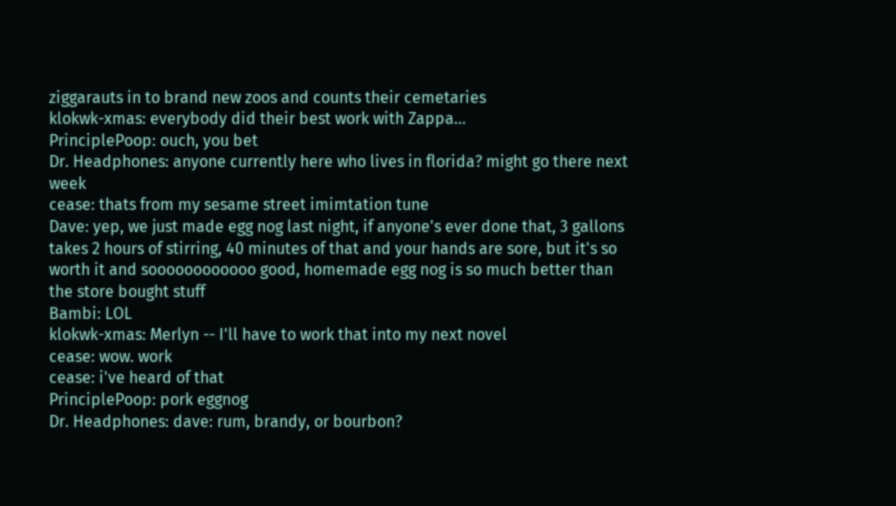ziggarauts in to brand new zoos and counts their cemetaries
klokwk-xmas: everybody did their best work with Zappa...
PrinciplePoop: ouch, you bet
Dr. Headphones: anyone currently here who lives in florida? might go there next week
cease: thats from my sesame street imimtation tune
Dave: yep, we just made egg nog last night, if anyone's ever done that, 3 gallons takes 2 hours of stirring, 40 minutes of that and your hands are sore, but it's so worth it and soooooooooooo good, homemade egg nog is so much better than the store bought stuff
Bambi: LOL
klokwk-xmas: Merlyn -- I'll have to work that into my next novel
cease: wow. work
cease: i've heard of that
PrinciplePoop: pork eggnog
Dr. Headphones: dave: rum, brandy, or bourbon?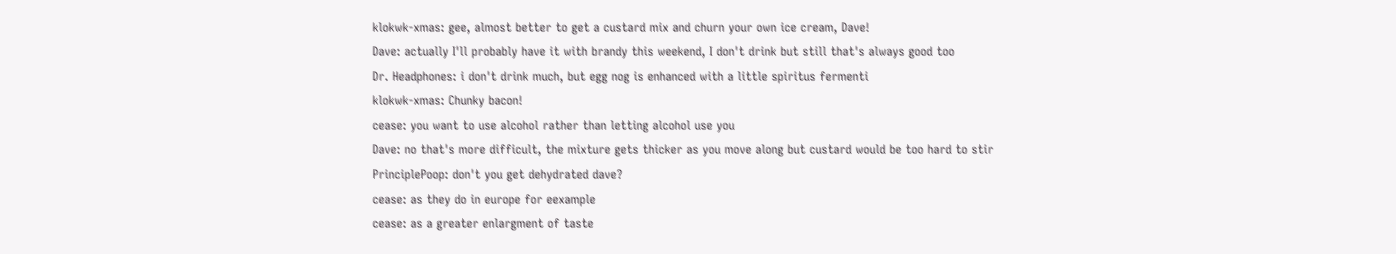klokwk-xmas: gee, almost better to get a custard mix and churn your own ice cream, Dave!
Dave: actually I'll probably have it with brandy this weekend, I don't drink but still that's always good too
Dr. Headphones: i don't drink much, but egg nog is enhanced with a little spiritus fermenti
klokwk-xmas: Chunky bacon!
cease: you want to use alcohol rather than letting alcohol use you
Dave: no that's more difficult, the mixture gets thicker as you move along but custard would be too hard to stir
PrinciplePoop: don't you get dehydrated dave?
cease: as they do in europe for eexample
cease: as a greater enlargment of taste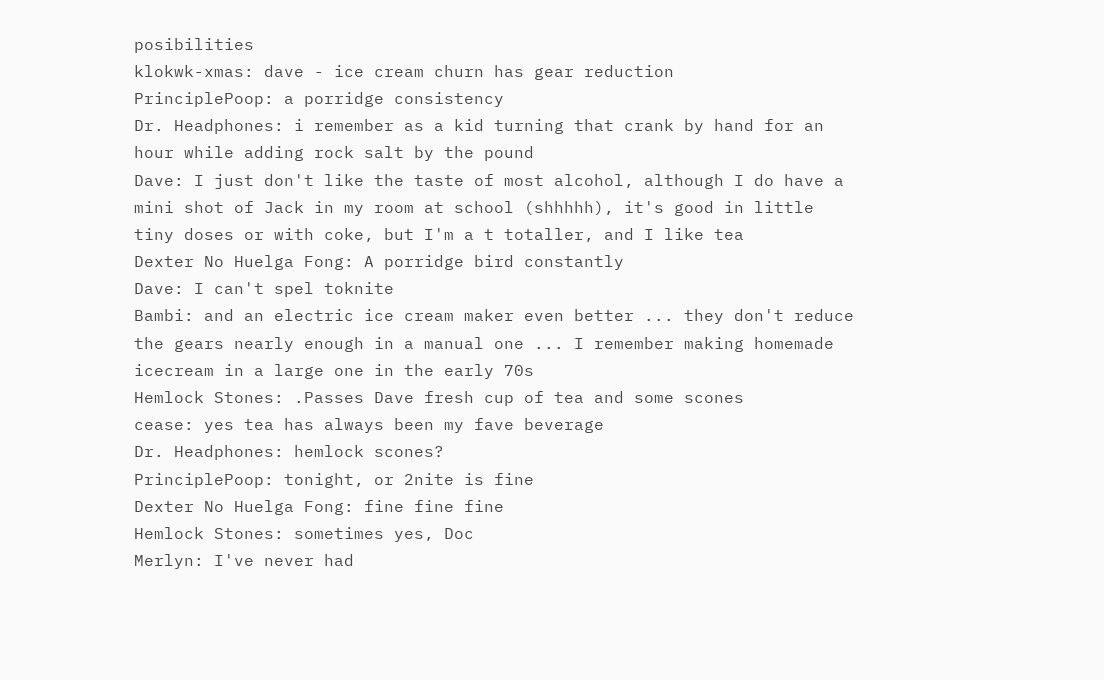posibilities
klokwk-xmas: dave - ice cream churn has gear reduction
PrinciplePoop: a porridge consistency
Dr. Headphones: i remember as a kid turning that crank by hand for an hour while adding rock salt by the pound
Dave: I just don't like the taste of most alcohol, although I do have a mini shot of Jack in my room at school (shhhhh), it's good in little tiny doses or with coke, but I'm a t totaller, and I like tea
Dexter No Huelga Fong: A porridge bird constantly
Dave: I can't spel toknite
Bambi: and an electric ice cream maker even better ... they don't reduce the gears nearly enough in a manual one ... I remember making homemade icecream in a large one in the early 70s
Hemlock Stones: .Passes Dave fresh cup of tea and some scones
cease: yes tea has always been my fave beverage
Dr. Headphones: hemlock scones?
PrinciplePoop: tonight, or 2nite is fine
Dexter No Huelga Fong: fine fine fine
Hemlock Stones: sometimes yes, Doc
Merlyn: I've never had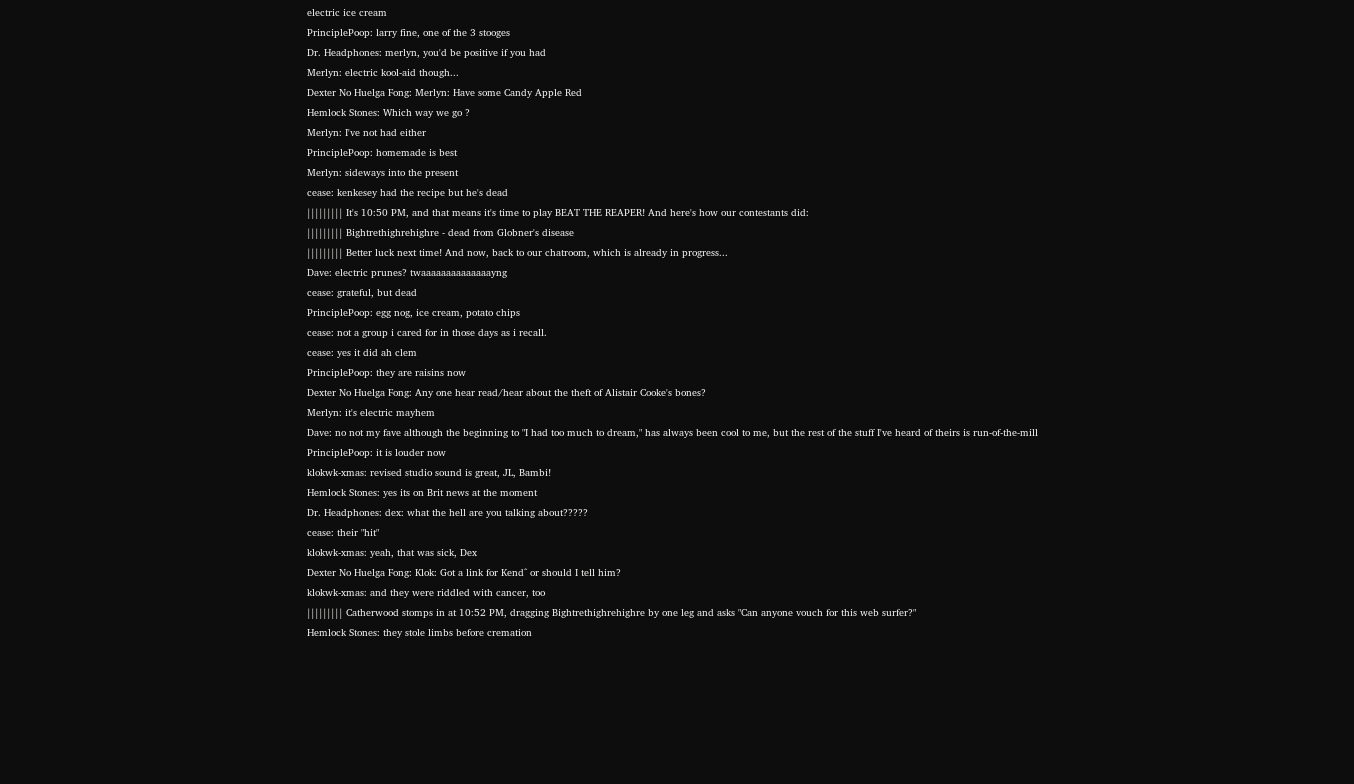electric ice cream
PrinciplePoop: larry fine, one of the 3 stooges
Dr. Headphones: merlyn, you'd be positive if you had
Merlyn: electric kool-aid though...
Dexter No Huelga Fong: Merlyn: Have some Candy Apple Red
Hemlock Stones: Which way we go ?
Merlyn: I've not had either
PrinciplePoop: homemade is best
Merlyn: sideways into the present
cease: kenkesey had the recipe but he's dead
||||||||| It's 10:50 PM, and that means it's time to play BEAT THE REAPER! And here's how our contestants did:
||||||||| Bightrethighrehighre - dead from Globner's disease
||||||||| Better luck next time! And now, back to our chatroom, which is already in progress...
Dave: electric prunes? twaaaaaaaaaaaaaayng
cease: grateful, but dead
PrinciplePoop: egg nog, ice cream, potato chips
cease: not a group i cared for in those days as i recall.
cease: yes it did ah clem
PrinciplePoop: they are raisins now
Dexter No Huelga Fong: Any one hear read/hear about the theft of Alistair Cooke's bones?
Merlyn: it's electric mayhem
Dave: no not my fave although the beginning to "I had too much to dream," has always been cool to me, but the rest of the stuff I've heard of theirs is run-of-the-mill
PrinciplePoop: it is louder now
klokwk-xmas: revised studio sound is great, JL, Bambi!
Hemlock Stones: yes its on Brit news at the moment
Dr. Headphones: dex: what the hell are you talking about?????
cease: their "hit"
klokwk-xmas: yeah, that was sick, Dex
Dexter No Huelga Fong: Klok: Got a link for Kend^ or should I tell him?
klokwk-xmas: and they were riddled with cancer, too
||||||||| Catherwood stomps in at 10:52 PM, dragging Bightrethighrehighre by one leg and asks "Can anyone vouch for this web surfer?"
Hemlock Stones: they stole limbs before cremation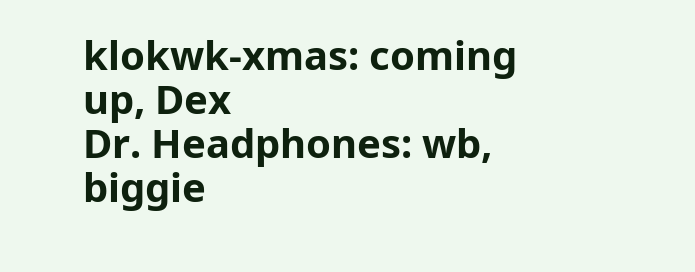klokwk-xmas: coming up, Dex
Dr. Headphones: wb, biggie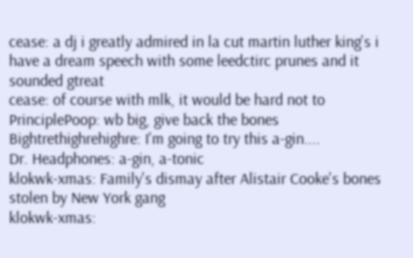cease: a dj i greatly admired in la cut martin luther king's i have a dream speech with some leedctirc prunes and it sounded gtreat
cease: of course with mlk, it would be hard not to
PrinciplePoop: wb big, give back the bones
Bightrethighrehighre: I'm going to try this a-gin....
Dr. Headphones: a-gin, a-tonic
klokwk-xmas: Family's dismay after Alistair Cooke's bones stolen by New York gang
klokwk-xmas: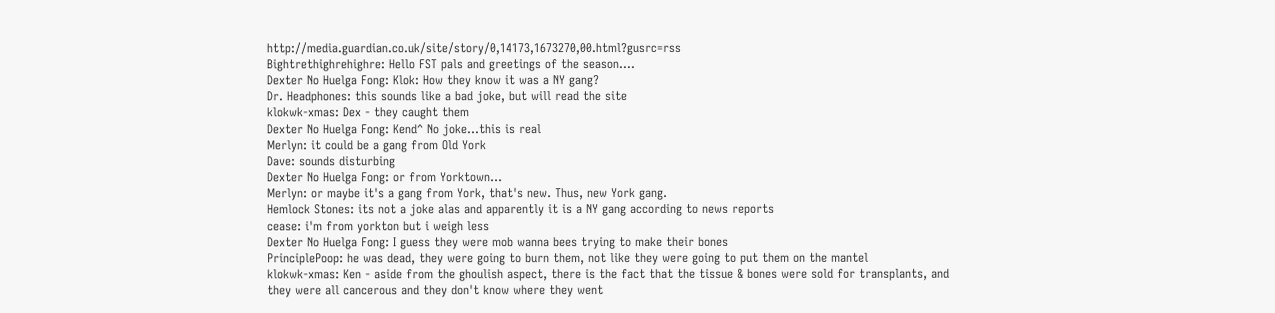http://media.guardian.co.uk/site/story/0,14173,1673270,00.html?gusrc=rss
Bightrethighrehighre: Hello FST pals and greetings of the season....
Dexter No Huelga Fong: Klok: How they know it was a NY gang?
Dr. Headphones: this sounds like a bad joke, but will read the site
klokwk-xmas: Dex - they caught them
Dexter No Huelga Fong: Kend^ No joke...this is real
Merlyn: it could be a gang from Old York
Dave: sounds disturbing
Dexter No Huelga Fong: or from Yorktown...
Merlyn: or maybe it's a gang from York, that's new. Thus, new York gang.
Hemlock Stones: its not a joke alas and apparently it is a NY gang according to news reports
cease: i'm from yorkton but i weigh less
Dexter No Huelga Fong: I guess they were mob wanna bees trying to make their bones
PrinciplePoop: he was dead, they were going to burn them, not like they were going to put them on the mantel
klokwk-xmas: Ken - aside from the ghoulish aspect, there is the fact that the tissue & bones were sold for transplants, and they were all cancerous and they don't know where they went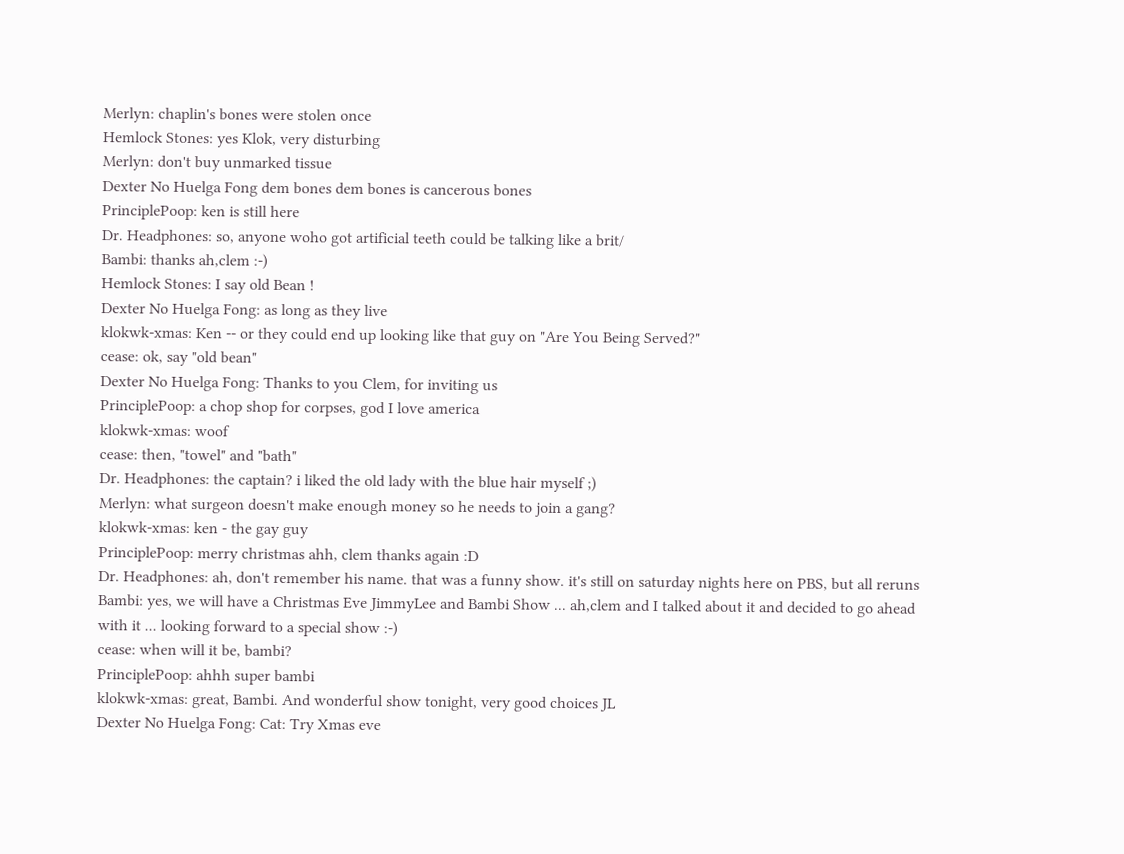Merlyn: chaplin's bones were stolen once
Hemlock Stones: yes Klok, very disturbing
Merlyn: don't buy unmarked tissue
Dexter No Huelga Fong dem bones dem bones is cancerous bones
PrinciplePoop: ken is still here
Dr. Headphones: so, anyone woho got artificial teeth could be talking like a brit/
Bambi: thanks ah,clem :-)
Hemlock Stones: I say old Bean !
Dexter No Huelga Fong: as long as they live
klokwk-xmas: Ken -- or they could end up looking like that guy on "Are You Being Served?"
cease: ok, say "old bean"
Dexter No Huelga Fong: Thanks to you Clem, for inviting us
PrinciplePoop: a chop shop for corpses, god I love america
klokwk-xmas: woof
cease: then, "towel" and "bath"
Dr. Headphones: the captain? i liked the old lady with the blue hair myself ;)
Merlyn: what surgeon doesn't make enough money so he needs to join a gang?
klokwk-xmas: ken - the gay guy
PrinciplePoop: merry christmas ahh, clem thanks again :D
Dr. Headphones: ah, don't remember his name. that was a funny show. it's still on saturday nights here on PBS, but all reruns
Bambi: yes, we will have a Christmas Eve JimmyLee and Bambi Show ... ah,clem and I talked about it and decided to go ahead with it ... looking forward to a special show :-)
cease: when will it be, bambi?
PrinciplePoop: ahhh super bambi
klokwk-xmas: great, Bambi. And wonderful show tonight, very good choices JL
Dexter No Huelga Fong: Cat: Try Xmas eve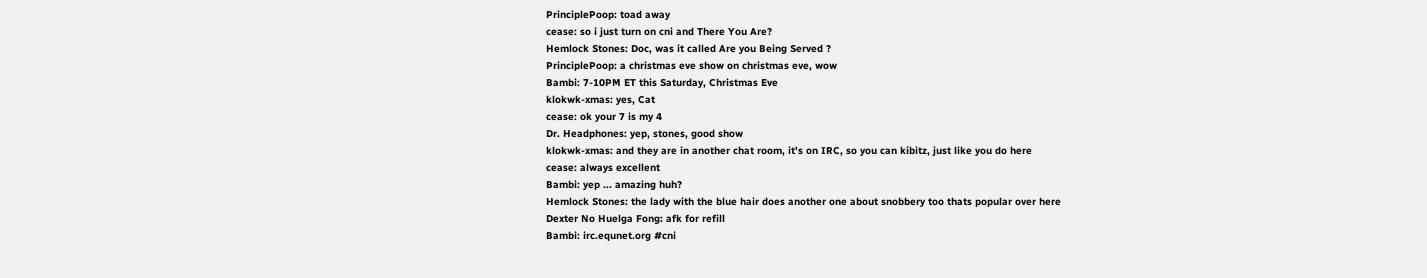PrinciplePoop: toad away
cease: so i just turn on cni and There You Are?
Hemlock Stones: Doc, was it called Are you Being Served ?
PrinciplePoop: a christmas eve show on christmas eve, wow
Bambi: 7-10PM ET this Saturday, Christmas Eve
klokwk-xmas: yes, Cat
cease: ok your 7 is my 4
Dr. Headphones: yep, stones, good show
klokwk-xmas: and they are in another chat room, it's on IRC, so you can kibitz, just like you do here
cease: always excellent
Bambi: yep ... amazing huh?
Hemlock Stones: the lady with the blue hair does another one about snobbery too thats popular over here
Dexter No Huelga Fong: afk for refill
Bambi: irc.equnet.org #cni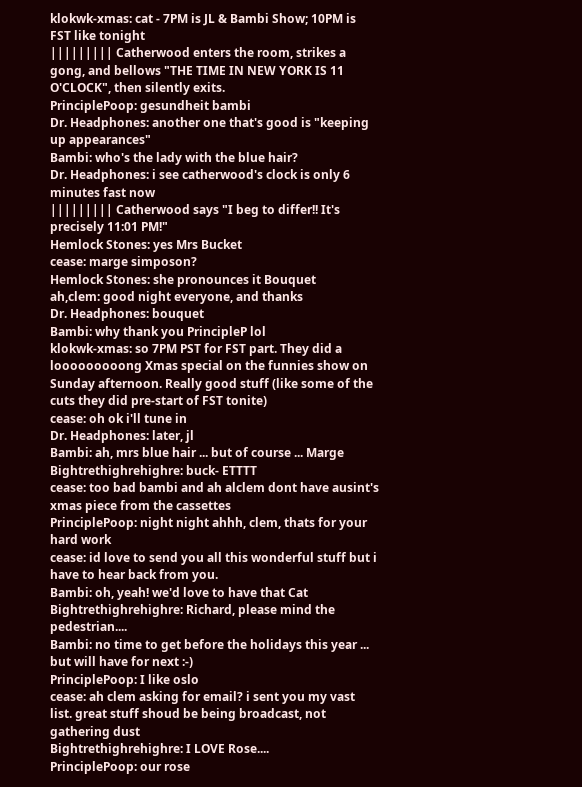klokwk-xmas: cat - 7PM is JL & Bambi Show; 10PM is FST like tonight
||||||||| Catherwood enters the room, strikes a gong, and bellows "THE TIME IN NEW YORK IS 11 O'CLOCK", then silently exits.
PrinciplePoop: gesundheit bambi
Dr. Headphones: another one that's good is "keeping up appearances"
Bambi: who's the lady with the blue hair?
Dr. Headphones: i see catherwood's clock is only 6 minutes fast now
||||||||| Catherwood says "I beg to differ!! It's precisely 11:01 PM!"
Hemlock Stones: yes Mrs Bucket
cease: marge simposon?
Hemlock Stones: she pronounces it Bouquet
ah,clem: good night everyone, and thanks
Dr. Headphones: bouquet
Bambi: why thank you PrincipleP lol
klokwk-xmas: so 7PM PST for FST part. They did a looooooooong Xmas special on the funnies show on Sunday afternoon. Really good stuff (like some of the cuts they did pre-start of FST tonite)
cease: oh ok i'll tune in
Dr. Headphones: later, jl
Bambi: ah, mrs blue hair ... but of course ... Marge
Bightrethighrehighre: buck- ETTTT
cease: too bad bambi and ah alclem dont have ausint's xmas piece from the cassettes
PrinciplePoop: night night ahhh, clem, thats for your hard work
cease: id love to send you all this wonderful stuff but i have to hear back from you.
Bambi: oh, yeah! we'd love to have that Cat
Bightrethighrehighre: Richard, please mind the pedestrian....
Bambi: no time to get before the holidays this year ... but will have for next :-)
PrinciplePoop: I like oslo
cease: ah clem asking for email? i sent you my vast list. great stuff shoud be being broadcast, not gathering dust
Bightrethighrehighre: I LOVE Rose....
PrinciplePoop: our rose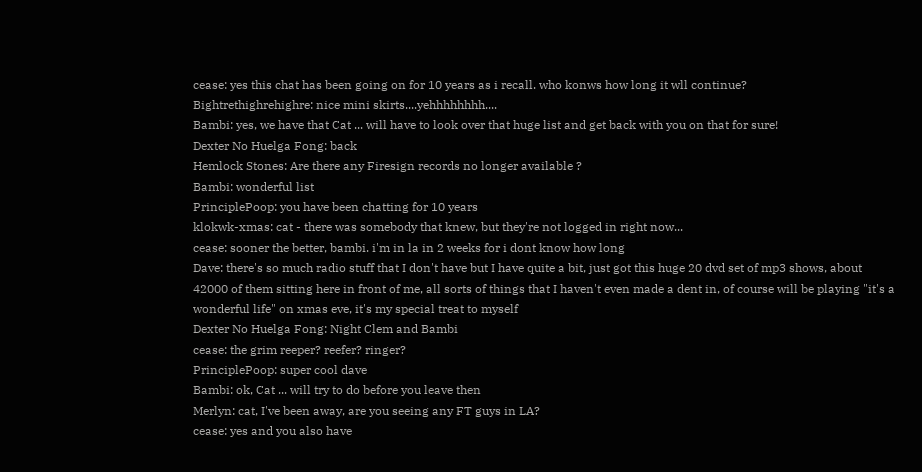cease: yes this chat has been going on for 10 years as i recall. who konws how long it wll continue?
Bightrethighrehighre: nice mini skirts....yehhhhhhhh....
Bambi: yes, we have that Cat ... will have to look over that huge list and get back with you on that for sure!
Dexter No Huelga Fong: back
Hemlock Stones: Are there any Firesign records no longer available ?
Bambi: wonderful list
PrinciplePoop: you have been chatting for 10 years
klokwk-xmas: cat - there was somebody that knew, but they're not logged in right now...
cease: sooner the better, bambi. i'm in la in 2 weeks for i dont know how long
Dave: there's so much radio stuff that I don't have but I have quite a bit, just got this huge 20 dvd set of mp3 shows, about 42000 of them sitting here in front of me, all sorts of things that I haven't even made a dent in, of course will be playing "it's a wonderful life" on xmas eve, it's my special treat to myself
Dexter No Huelga Fong: Night Clem and Bambi
cease: the grim reeper? reefer? ringer?
PrinciplePoop: super cool dave
Bambi: ok, Cat ... will try to do before you leave then
Merlyn: cat, I've been away, are you seeing any FT guys in LA?
cease: yes and you also have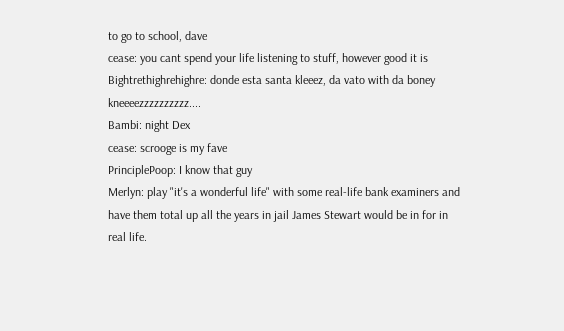to go to school, dave
cease: you cant spend your life listening to stuff, however good it is
Bightrethighrehighre: donde esta santa kleeez, da vato with da boney kneeeezzzzzzzzzz....
Bambi: night Dex
cease: scrooge is my fave
PrinciplePoop: I know that guy
Merlyn: play "it's a wonderful life" with some real-life bank examiners and have them total up all the years in jail James Stewart would be in for in real life.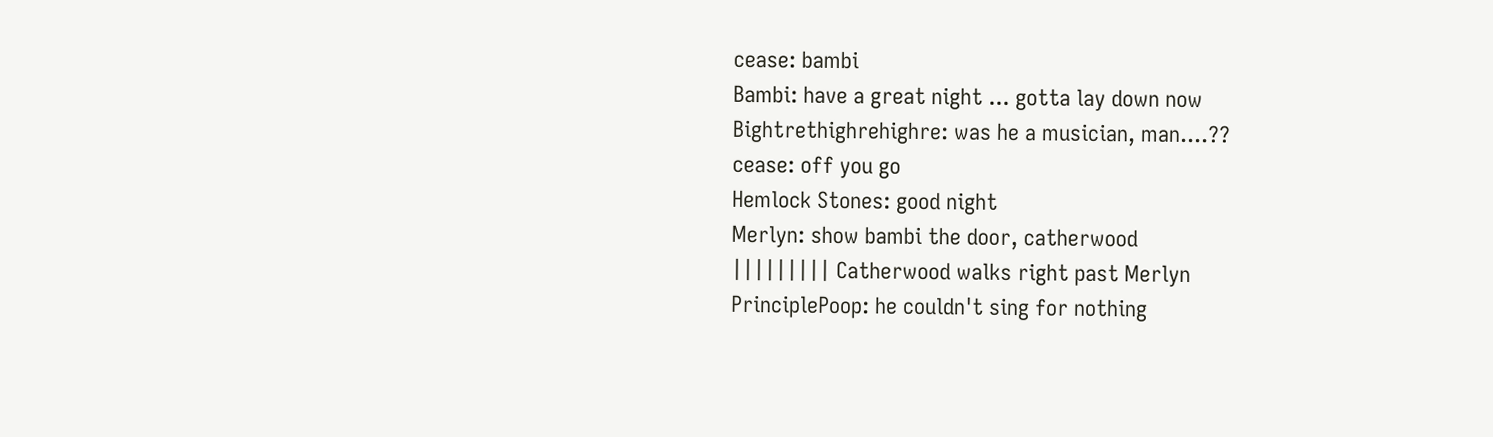cease: bambi
Bambi: have a great night ... gotta lay down now
Bightrethighrehighre: was he a musician, man....??
cease: off you go
Hemlock Stones: good night
Merlyn: show bambi the door, catherwood
||||||||| Catherwood walks right past Merlyn
PrinciplePoop: he couldn't sing for nothing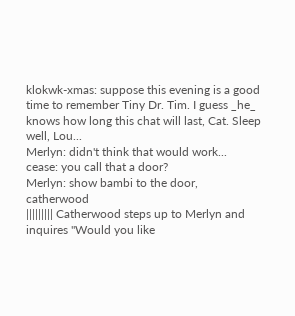klokwk-xmas: suppose this evening is a good time to remember Tiny Dr. Tim. I guess _he_ knows how long this chat will last, Cat. Sleep well, Lou...
Merlyn: didn't think that would work...
cease: you call that a door?
Merlyn: show bambi to the door, catherwood
||||||||| Catherwood steps up to Merlyn and inquires "Would you like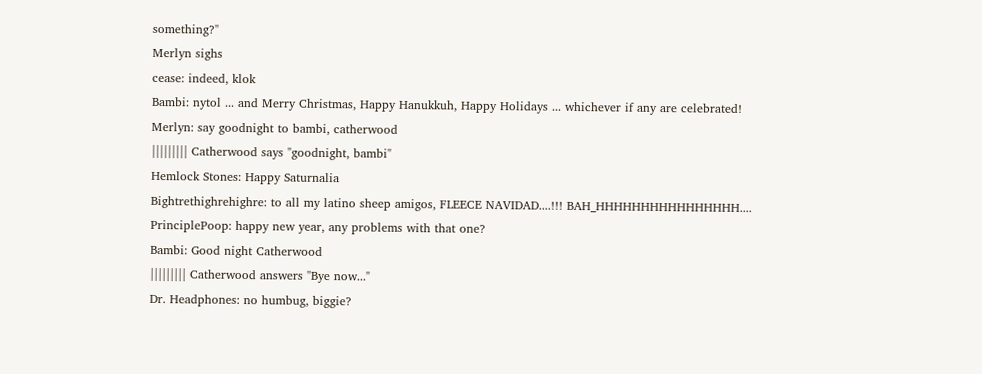something?"
Merlyn sighs
cease: indeed, klok
Bambi: nytol ... and Merry Christmas, Happy Hanukkuh, Happy Holidays ... whichever if any are celebrated!
Merlyn: say goodnight to bambi, catherwood
||||||||| Catherwood says "goodnight, bambi"
Hemlock Stones: Happy Saturnalia
Bightrethighrehighre: to all my latino sheep amigos, FLEECE NAVIDAD....!!! BAH_HHHHHHHHHHHHHHHH....
PrinciplePoop: happy new year, any problems with that one?
Bambi: Good night Catherwood
||||||||| Catherwood answers "Bye now..."
Dr. Headphones: no humbug, biggie?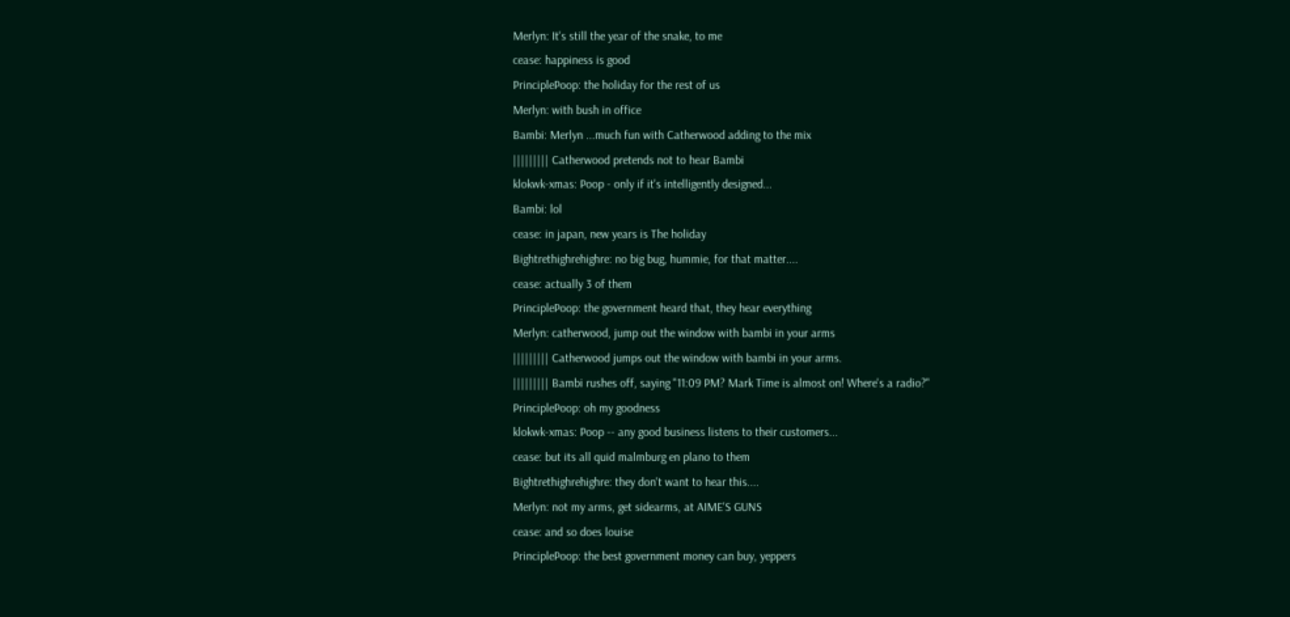Merlyn: It's still the year of the snake, to me
cease: happiness is good
PrinciplePoop: the holiday for the rest of us
Merlyn: with bush in office
Bambi: Merlyn ...much fun with Catherwood adding to the mix
||||||||| Catherwood pretends not to hear Bambi
klokwk-xmas: Poop - only if it's intelligently designed...
Bambi: lol
cease: in japan, new years is The holiday
Bightrethighrehighre: no big bug, hummie, for that matter....
cease: actually 3 of them
PrinciplePoop: the government heard that, they hear everything
Merlyn: catherwood, jump out the window with bambi in your arms
||||||||| Catherwood jumps out the window with bambi in your arms.
||||||||| Bambi rushes off, saying "11:09 PM? Mark Time is almost on! Where's a radio?"
PrinciplePoop: oh my goodness
klokwk-xmas: Poop -- any good business listens to their customers...
cease: but its all quid malmburg en plano to them
Bightrethighrehighre: they don't want to hear this....
Merlyn: not my arms, get sidearms, at AIME'S GUNS
cease: and so does louise
PrinciplePoop: the best government money can buy, yeppers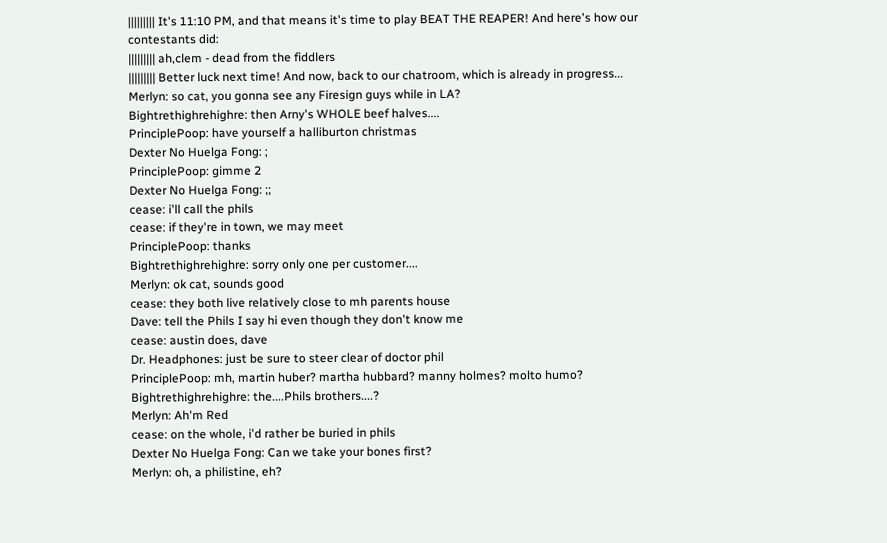||||||||| It's 11:10 PM, and that means it's time to play BEAT THE REAPER! And here's how our contestants did:
||||||||| ah,clem - dead from the fiddlers
||||||||| Better luck next time! And now, back to our chatroom, which is already in progress...
Merlyn: so cat, you gonna see any Firesign guys while in LA?
Bightrethighrehighre: then Arny's WHOLE beef halves....
PrinciplePoop: have yourself a halliburton christmas
Dexter No Huelga Fong: ;
PrinciplePoop: gimme 2
Dexter No Huelga Fong: ;;
cease: i'll call the phils
cease: if they're in town, we may meet
PrinciplePoop: thanks
Bightrethighrehighre: sorry only one per customer....
Merlyn: ok cat, sounds good
cease: they both live relatively close to mh parents house
Dave: tell the Phils I say hi even though they don't know me
cease: austin does, dave
Dr. Headphones: just be sure to steer clear of doctor phil
PrinciplePoop: mh, martin huber? martha hubbard? manny holmes? molto humo?
Bightrethighrehighre: the....Phils brothers....?
Merlyn: Ah'm Red
cease: on the whole, i'd rather be buried in phils
Dexter No Huelga Fong: Can we take your bones first?
Merlyn: oh, a philistine, eh?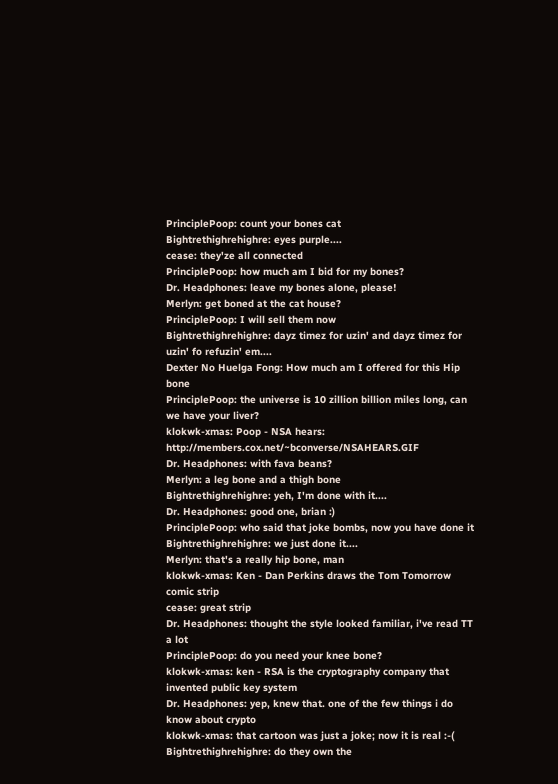PrinciplePoop: count your bones cat
Bightrethighrehighre: eyes purple....
cease: they'ze all connected
PrinciplePoop: how much am I bid for my bones?
Dr. Headphones: leave my bones alone, please!
Merlyn: get boned at the cat house?
PrinciplePoop: I will sell them now
Bightrethighrehighre: dayz timez for uzin' and dayz timez for uzin' fo refuzin' em....
Dexter No Huelga Fong: How much am I offered for this Hip bone
PrinciplePoop: the universe is 10 zillion billion miles long, can we have your liver?
klokwk-xmas: Poop - NSA hears: http://members.cox.net/~bconverse/NSAHEARS.GIF
Dr. Headphones: with fava beans?
Merlyn: a leg bone and a thigh bone
Bightrethighrehighre: yeh, I'm done with it....
Dr. Headphones: good one, brian :)
PrinciplePoop: who said that joke bombs, now you have done it
Bightrethighrehighre: we just done it....
Merlyn: that's a really hip bone, man
klokwk-xmas: Ken - Dan Perkins draws the Tom Tomorrow comic strip
cease: great strip
Dr. Headphones: thought the style looked familiar, i've read TT a lot
PrinciplePoop: do you need your knee bone?
klokwk-xmas: ken - RSA is the cryptography company that invented public key system
Dr. Headphones: yep, knew that. one of the few things i do know about crypto
klokwk-xmas: that cartoon was just a joke; now it is real :-(
Bightrethighrehighre: do they own the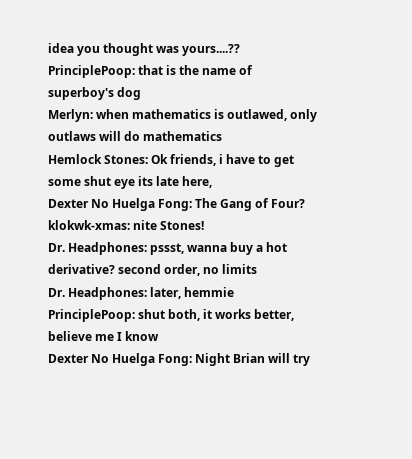idea you thought was yours....??
PrinciplePoop: that is the name of superboy's dog
Merlyn: when mathematics is outlawed, only outlaws will do mathematics
Hemlock Stones: Ok friends, i have to get some shut eye its late here,
Dexter No Huelga Fong: The Gang of Four?
klokwk-xmas: nite Stones!
Dr. Headphones: pssst, wanna buy a hot derivative? second order, no limits
Dr. Headphones: later, hemmie
PrinciplePoop: shut both, it works better, believe me I know
Dexter No Huelga Fong: Night Brian will try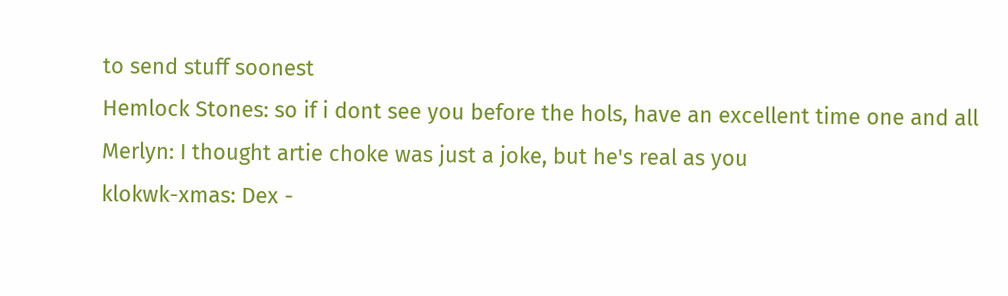to send stuff soonest
Hemlock Stones: so if i dont see you before the hols, have an excellent time one and all
Merlyn: I thought artie choke was just a joke, but he's real as you
klokwk-xmas: Dex -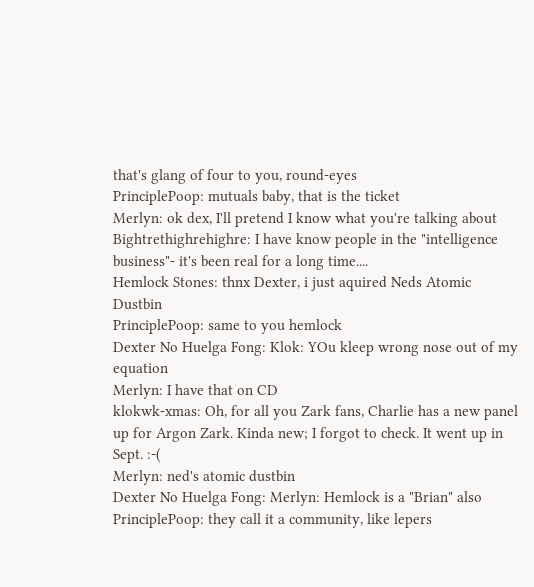that's glang of four to you, round-eyes
PrinciplePoop: mutuals baby, that is the ticket
Merlyn: ok dex, I'll pretend I know what you're talking about
Bightrethighrehighre: I have know people in the "intelligence business"- it's been real for a long time....
Hemlock Stones: thnx Dexter, i just aquired Neds Atomic Dustbin
PrinciplePoop: same to you hemlock
Dexter No Huelga Fong: Klok: YOu kleep wrong nose out of my equation
Merlyn: I have that on CD
klokwk-xmas: Oh, for all you Zark fans, Charlie has a new panel up for Argon Zark. Kinda new; I forgot to check. It went up in Sept. :-(
Merlyn: ned's atomic dustbin
Dexter No Huelga Fong: Merlyn: Hemlock is a "Brian" also
PrinciplePoop: they call it a community, like lepers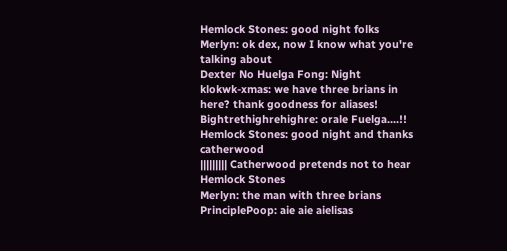Hemlock Stones: good night folks
Merlyn: ok dex, now I know what you're talking about
Dexter No Huelga Fong: Night
klokwk-xmas: we have three brians in here? thank goodness for aliases!
Bightrethighrehighre: orale Fuelga....!!
Hemlock Stones: good night and thanks catherwood
||||||||| Catherwood pretends not to hear Hemlock Stones
Merlyn: the man with three brians
PrinciplePoop: aie aie aielisas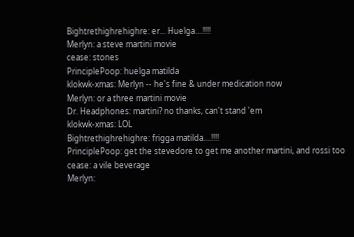Bightrethighrehighre: er... Huelga....!!!!
Merlyn: a steve martini movie
cease: stones
PrinciplePoop: huelga matilda
klokwk-xmas: Merlyn -- he's fine & under medication now
Merlyn: or a three martini movie
Dr. Headphones: martini? no thanks, can't stand 'em
klokwk-xmas: LOL
Bightrethighrehighre: frigga matilda....!!!!
PrinciplePoop: get the stevedore to get me another martini, and rossi too
cease: a vile beverage
Merlyn: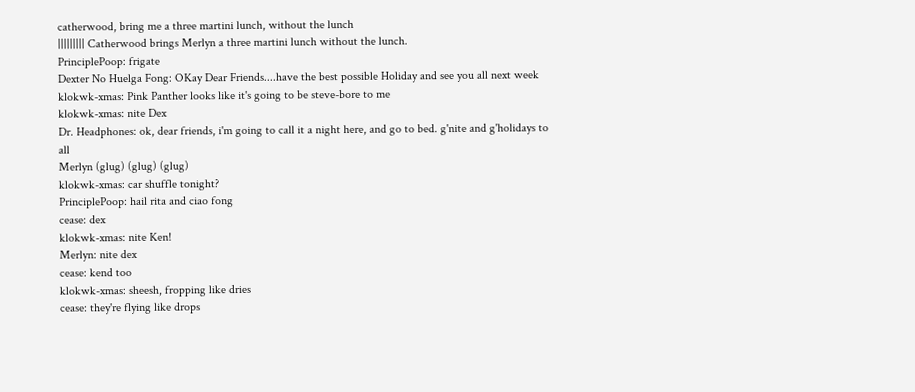catherwood, bring me a three martini lunch, without the lunch
||||||||| Catherwood brings Merlyn a three martini lunch without the lunch.
PrinciplePoop: frigate
Dexter No Huelga Fong: OKay Dear Friends....have the best possible Holiday and see you all next week
klokwk-xmas: Pink Panther looks like it's going to be steve-bore to me
klokwk-xmas: nite Dex
Dr. Headphones: ok, dear friends, i'm going to call it a night here, and go to bed. g'nite and g'holidays to all
Merlyn (glug) (glug) (glug)
klokwk-xmas: car shuffle tonight?
PrinciplePoop: hail rita and ciao fong
cease: dex
klokwk-xmas: nite Ken!
Merlyn: nite dex
cease: kend too
klokwk-xmas: sheesh, fropping like dries
cease: they're flying like drops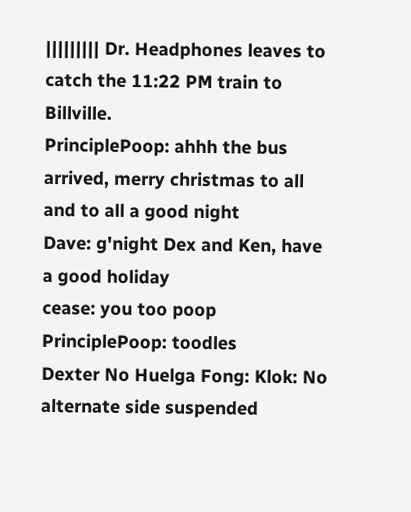||||||||| Dr. Headphones leaves to catch the 11:22 PM train to Billville.
PrinciplePoop: ahhh the bus arrived, merry christmas to all and to all a good night
Dave: g'night Dex and Ken, have a good holiday
cease: you too poop
PrinciplePoop: toodles
Dexter No Huelga Fong: Klok: No alternate side suspended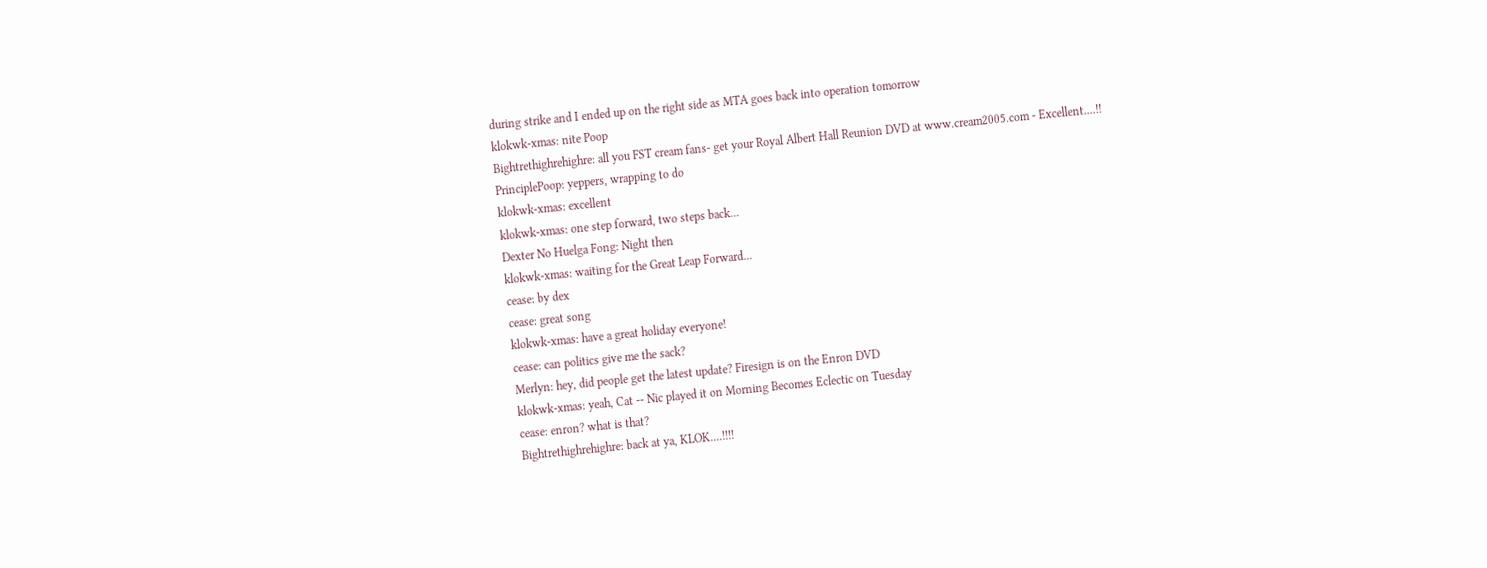during strike and I ended up on the right side as MTA goes back into operation tomorrow
klokwk-xmas: nite Poop
Bightrethighrehighre: all you FST cream fans- get your Royal Albert Hall Reunion DVD at www.cream2005.com - Excellent....!!
PrinciplePoop: yeppers, wrapping to do
klokwk-xmas: excellent
klokwk-xmas: one step forward, two steps back...
Dexter No Huelga Fong: Night then
klokwk-xmas: waiting for the Great Leap Forward...
cease: by dex
cease: great song
klokwk-xmas: have a great holiday everyone!
cease: can politics give me the sack?
Merlyn: hey, did people get the latest update? Firesign is on the Enron DVD
klokwk-xmas: yeah, Cat -- Nic played it on Morning Becomes Eclectic on Tuesday
cease: enron? what is that?
Bightrethighrehighre: back at ya, KLOK....!!!!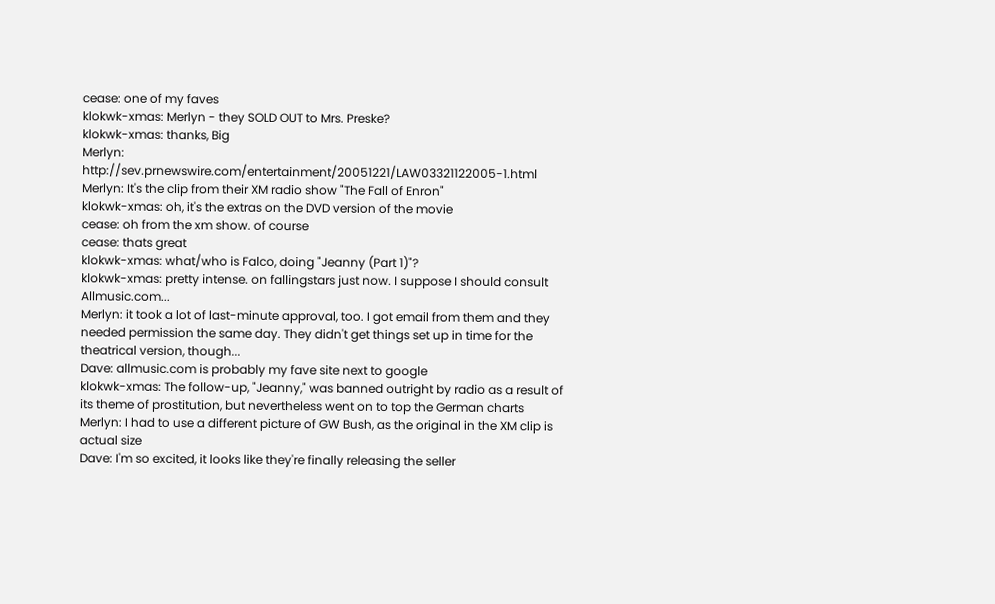cease: one of my faves
klokwk-xmas: Merlyn - they SOLD OUT to Mrs. Preske?
klokwk-xmas: thanks, Big
Merlyn: http://sev.prnewswire.com/entertainment/20051221/LAW03321122005-1.html
Merlyn: It's the clip from their XM radio show "The Fall of Enron"
klokwk-xmas: oh, it's the extras on the DVD version of the movie
cease: oh from the xm show. of course
cease: thats great
klokwk-xmas: what/who is Falco, doing "Jeanny (Part 1)"?
klokwk-xmas: pretty intense. on fallingstars just now. I suppose I should consult Allmusic.com...
Merlyn: it took a lot of last-minute approval, too. I got email from them and they needed permission the same day. They didn't get things set up in time for the theatrical version, though...
Dave: allmusic.com is probably my fave site next to google
klokwk-xmas: The follow-up, "Jeanny," was banned outright by radio as a result of its theme of prostitution, but nevertheless went on to top the German charts
Merlyn: I had to use a different picture of GW Bush, as the original in the XM clip is actual size
Dave: I'm so excited, it looks like they're finally releasing the seller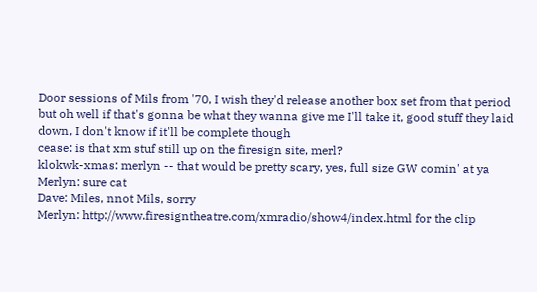Door sessions of Mils from '70, I wish they'd release another box set from that period but oh well if that's gonna be what they wanna give me I'll take it, good stuff they laid down, I don't know if it'll be complete though
cease: is that xm stuf still up on the firesign site, merl?
klokwk-xmas: merlyn -- that would be pretty scary, yes, full size GW comin' at ya
Merlyn: sure cat
Dave: Miles, nnot Mils, sorry
Merlyn: http://www.firesigntheatre.com/xmradio/show4/index.html for the clip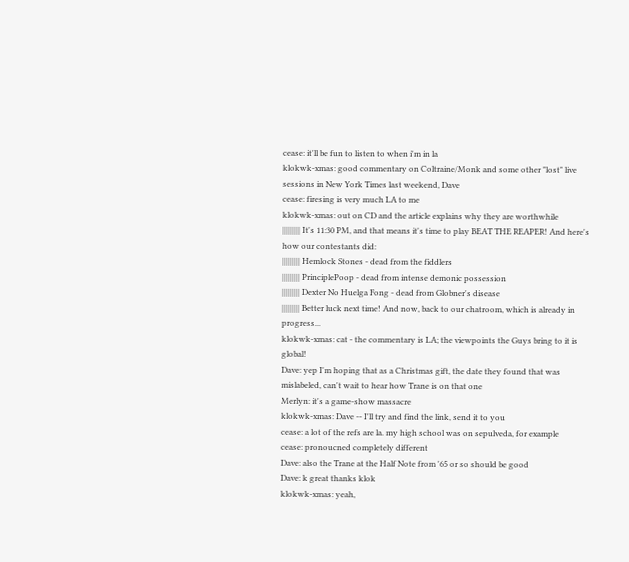cease: it'll be fun to listen to when i'm in la
klokwk-xmas: good commentary on Coltraine/Monk and some other "lost" live sessions in New York Times last weekend, Dave
cease: firesing is very much LA to me
klokwk-xmas: out on CD and the article explains why they are worthwhile
||||||||| It's 11:30 PM, and that means it's time to play BEAT THE REAPER! And here's how our contestants did:
||||||||| Hemlock Stones - dead from the fiddlers
||||||||| PrinciplePoop - dead from intense demonic possession
||||||||| Dexter No Huelga Fong - dead from Globner's disease
||||||||| Better luck next time! And now, back to our chatroom, which is already in progress...
klokwk-xmas: cat - the commentary is LA; the viewpoints the Guys bring to it is global!
Dave: yep I'm hoping that as a Christmas gift, the date they found that was mislabeled, can't wait to hear how Trane is on that one
Merlyn: it's a game-show massacre
klokwk-xmas: Dave -- I'll try and find the link, send it to you
cease: a lot of the refs are la. my high school was on sepulveda, for example
cease: pronoucned completely different
Dave: also the Trane at the Half Note from '65 or so should be good
Dave: k great thanks klok
klokwk-xmas: yeah,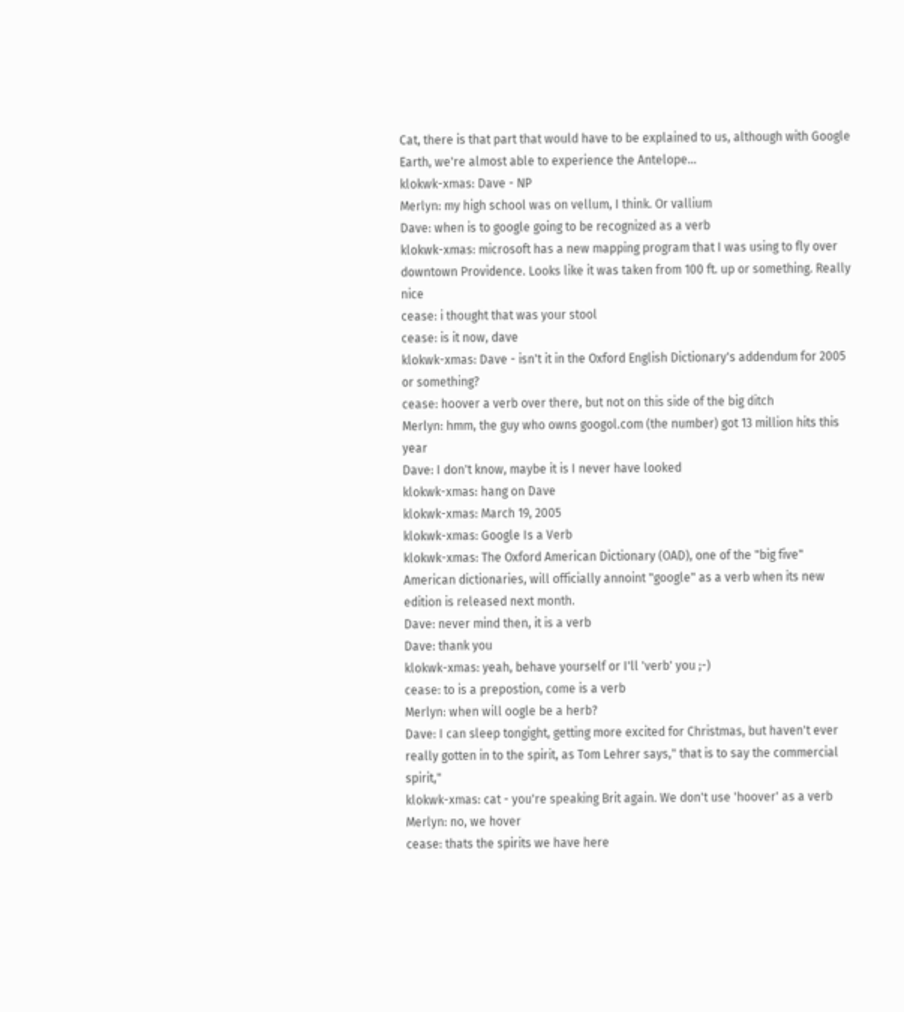Cat, there is that part that would have to be explained to us, although with Google Earth, we're almost able to experience the Antelope...
klokwk-xmas: Dave - NP
Merlyn: my high school was on vellum, I think. Or vallium
Dave: when is to google going to be recognized as a verb
klokwk-xmas: microsoft has a new mapping program that I was using to fly over downtown Providence. Looks like it was taken from 100 ft. up or something. Really nice
cease: i thought that was your stool
cease: is it now, dave
klokwk-xmas: Dave - isn't it in the Oxford English Dictionary's addendum for 2005 or something?
cease: hoover a verb over there, but not on this side of the big ditch
Merlyn: hmm, the guy who owns googol.com (the number) got 13 million hits this year
Dave: I don't know, maybe it is I never have looked
klokwk-xmas: hang on Dave
klokwk-xmas: March 19, 2005
klokwk-xmas: Google Is a Verb
klokwk-xmas: The Oxford American Dictionary (OAD), one of the "big five" American dictionaries, will officially annoint "google" as a verb when its new edition is released next month.
Dave: never mind then, it is a verb
Dave: thank you
klokwk-xmas: yeah, behave yourself or I'll 'verb' you ;-)
cease: to is a prepostion, come is a verb
Merlyn: when will oogle be a herb?
Dave: I can sleep tongight, getting more excited for Christmas, but haven't ever really gotten in to the spirit, as Tom Lehrer says," that is to say the commercial spirit,"
klokwk-xmas: cat - you're speaking Brit again. We don't use 'hoover' as a verb
Merlyn: no, we hover
cease: thats the spirits we have here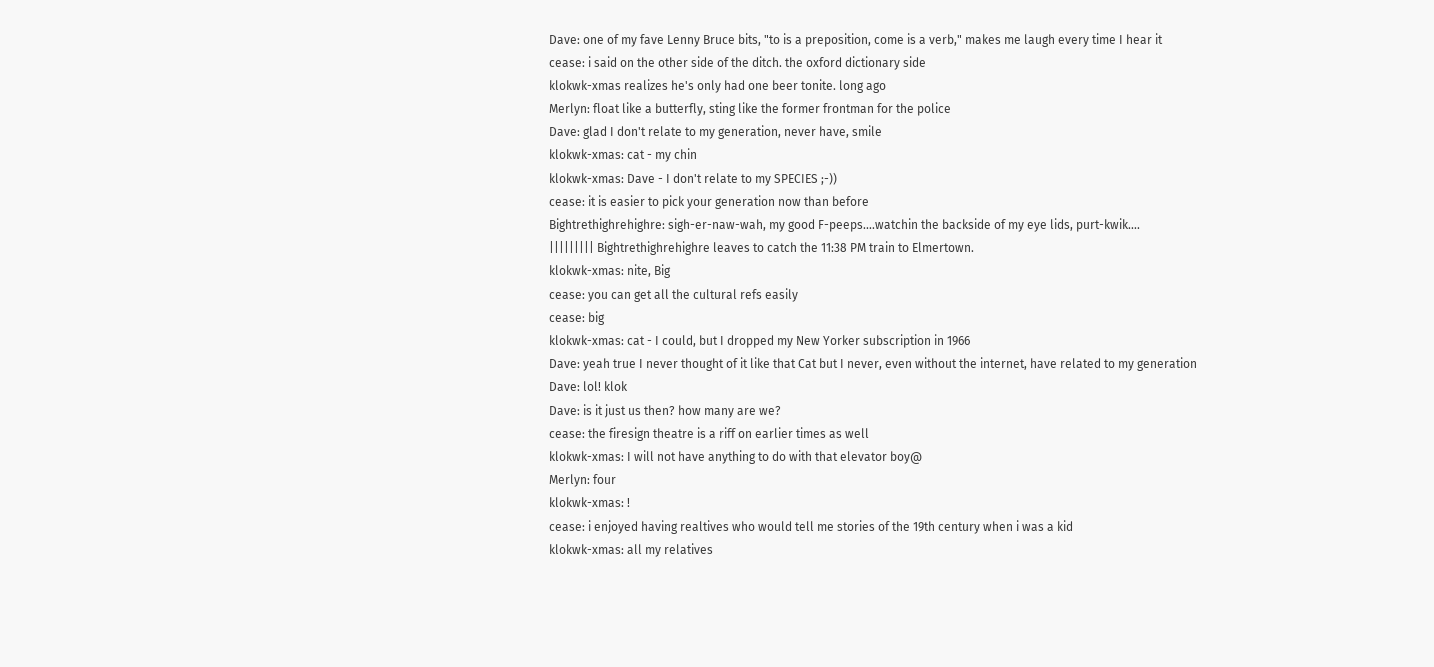Dave: one of my fave Lenny Bruce bits, "to is a preposition, come is a verb," makes me laugh every time I hear it
cease: i said on the other side of the ditch. the oxford dictionary side
klokwk-xmas realizes he's only had one beer tonite. long ago
Merlyn: float like a butterfly, sting like the former frontman for the police
Dave: glad I don't relate to my generation, never have, smile
klokwk-xmas: cat - my chin
klokwk-xmas: Dave - I don't relate to my SPECIES ;-))
cease: it is easier to pick your generation now than before
Bightrethighrehighre: sigh-er-naw-wah, my good F-peeps....watchin the backside of my eye lids, purt-kwik....
||||||||| Bightrethighrehighre leaves to catch the 11:38 PM train to Elmertown.
klokwk-xmas: nite, Big
cease: you can get all the cultural refs easily
cease: big
klokwk-xmas: cat - I could, but I dropped my New Yorker subscription in 1966
Dave: yeah true I never thought of it like that Cat but I never, even without the internet, have related to my generation
Dave: lol! klok
Dave: is it just us then? how many are we?
cease: the firesign theatre is a riff on earlier times as well
klokwk-xmas: I will not have anything to do with that elevator boy@
Merlyn: four
klokwk-xmas: !
cease: i enjoyed having realtives who would tell me stories of the 19th century when i was a kid
klokwk-xmas: all my relatives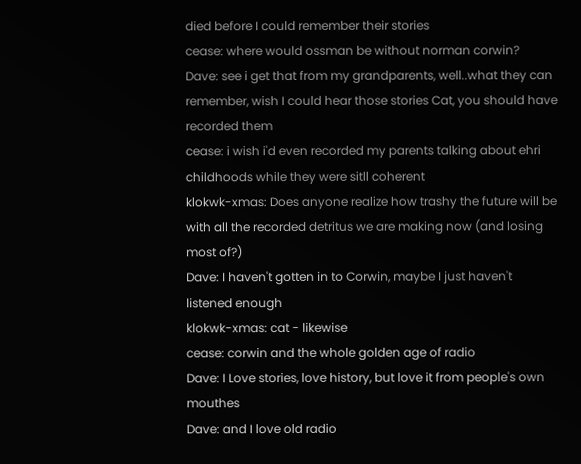died before I could remember their stories
cease: where would ossman be without norman corwin?
Dave: see i get that from my grandparents, well..what they can remember, wish I could hear those stories Cat, you should have recorded them
cease: i wish i'd even recorded my parents talking about ehri childhoods while they were sitll coherent
klokwk-xmas: Does anyone realize how trashy the future will be with all the recorded detritus we are making now (and losing most of?)
Dave: I haven't gotten in to Corwin, maybe I just haven't listened enough
klokwk-xmas: cat - likewise
cease: corwin and the whole golden age of radio
Dave: I Love stories, love history, but love it from people's own mouthes
Dave: and I love old radio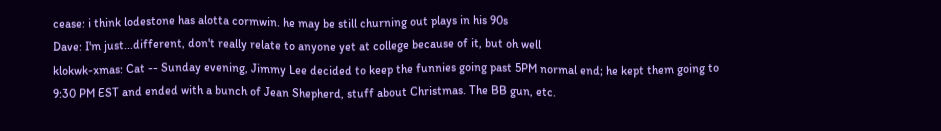cease: i think lodestone has alotta cormwin. he may be still churning out plays in his 90s
Dave: I'm just...different, don't really relate to anyone yet at college because of it, but oh well
klokwk-xmas: Cat -- Sunday evening, Jimmy Lee decided to keep the funnies going past 5PM normal end; he kept them going to 9:30 PM EST and ended with a bunch of Jean Shepherd, stuff about Christmas. The BB gun, etc.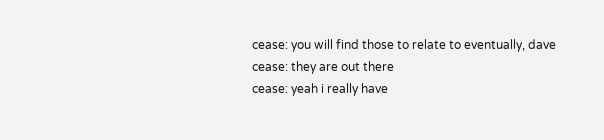cease: you will find those to relate to eventually, dave
cease: they are out there
cease: yeah i really have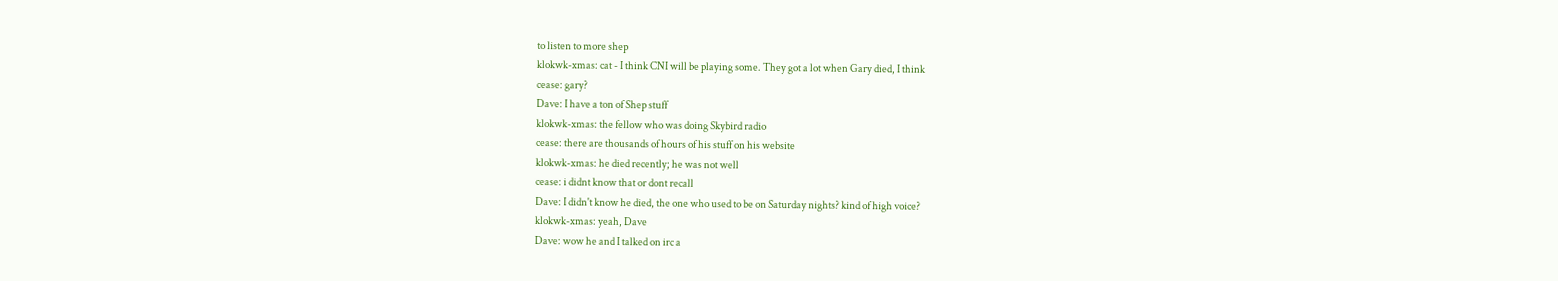to listen to more shep
klokwk-xmas: cat - I think CNI will be playing some. They got a lot when Gary died, I think
cease: gary?
Dave: I have a ton of Shep stuff
klokwk-xmas: the fellow who was doing Skybird radio
cease: there are thousands of hours of his stuff on his website
klokwk-xmas: he died recently; he was not well
cease: i didnt know that or dont recall
Dave: I didn't know he died, the one who used to be on Saturday nights? kind of high voice?
klokwk-xmas: yeah, Dave
Dave: wow he and I talked on irc a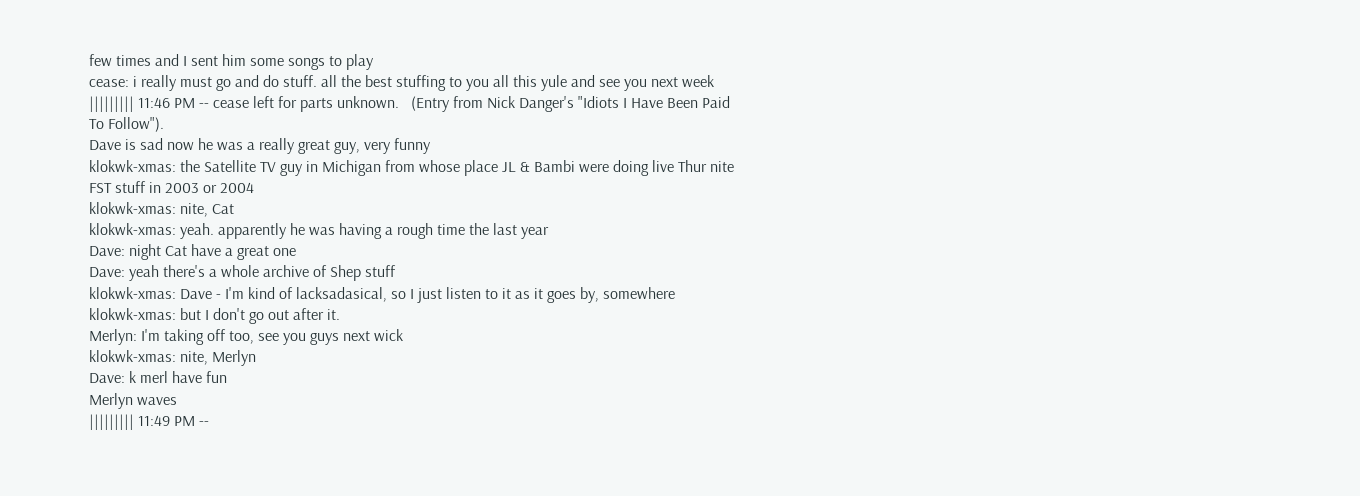few times and I sent him some songs to play
cease: i really must go and do stuff. all the best stuffing to you all this yule and see you next week
||||||||| 11:46 PM -- cease left for parts unknown.   (Entry from Nick Danger's "Idiots I Have Been Paid To Follow").
Dave is sad now he was a really great guy, very funny
klokwk-xmas: the Satellite TV guy in Michigan from whose place JL & Bambi were doing live Thur nite FST stuff in 2003 or 2004
klokwk-xmas: nite, Cat
klokwk-xmas: yeah. apparently he was having a rough time the last year
Dave: night Cat have a great one
Dave: yeah there's a whole archive of Shep stuff
klokwk-xmas: Dave - I'm kind of lacksadasical, so I just listen to it as it goes by, somewhere
klokwk-xmas: but I don't go out after it.
Merlyn: I'm taking off too, see you guys next wick
klokwk-xmas: nite, Merlyn
Dave: k merl have fun
Merlyn waves
||||||||| 11:49 PM --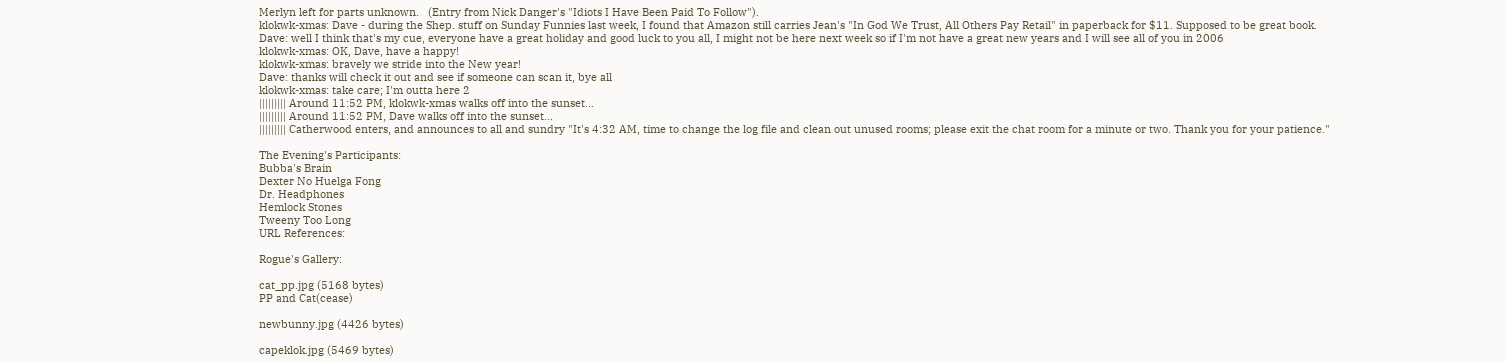Merlyn left for parts unknown.   (Entry from Nick Danger's "Idiots I Have Been Paid To Follow").
klokwk-xmas: Dave - during the Shep. stuff on Sunday Funnies last week, I found that Amazon still carries Jean's "In God We Trust, All Others Pay Retail" in paperback for $11. Supposed to be great book.
Dave: well I think that's my cue, everyone have a great holiday and good luck to you all, I might not be here next week so if I'm not have a great new years and I will see all of you in 2006
klokwk-xmas: OK, Dave, have a happy!
klokwk-xmas: bravely we stride into the New year!
Dave: thanks will check it out and see if someone can scan it, bye all
klokwk-xmas: take care; I'm outta here 2
||||||||| Around 11:52 PM, klokwk-xmas walks off into the sunset...
||||||||| Around 11:52 PM, Dave walks off into the sunset...
||||||||| Catherwood enters, and announces to all and sundry "It's 4:32 AM, time to change the log file and clean out unused rooms; please exit the chat room for a minute or two. Thank you for your patience."

The Evening's Participants:
Bubba's Brain
Dexter No Huelga Fong
Dr. Headphones
Hemlock Stones
Tweeny Too Long
URL References:

Rogue's Gallery:

cat_pp.jpg (5168 bytes)
PP and Cat(cease)

newbunny.jpg (4426 bytes)

capeklok.jpg (5469 bytes)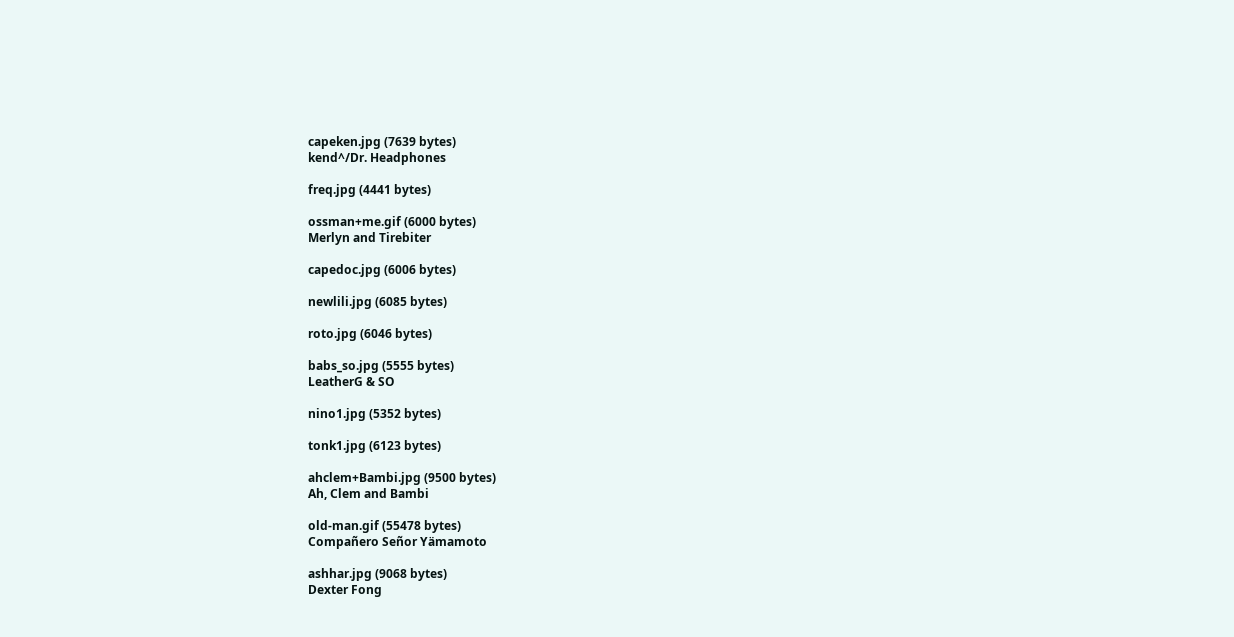capeken.jpg (7639 bytes)
kend^/Dr. Headphones

freq.jpg (4441 bytes)

ossman+me.gif (6000 bytes)
Merlyn and Tirebiter

capedoc.jpg (6006 bytes)

newlili.jpg (6085 bytes)

roto.jpg (6046 bytes)

babs_so.jpg (5555 bytes)
LeatherG & SO

nino1.jpg (5352 bytes)

tonk1.jpg (6123 bytes)

ahclem+Bambi.jpg (9500 bytes)
Ah, Clem and Bambi

old-man.gif (55478 bytes)
Compañero Señor Yämamoto

ashhar.jpg (9068 bytes)
Dexter Fong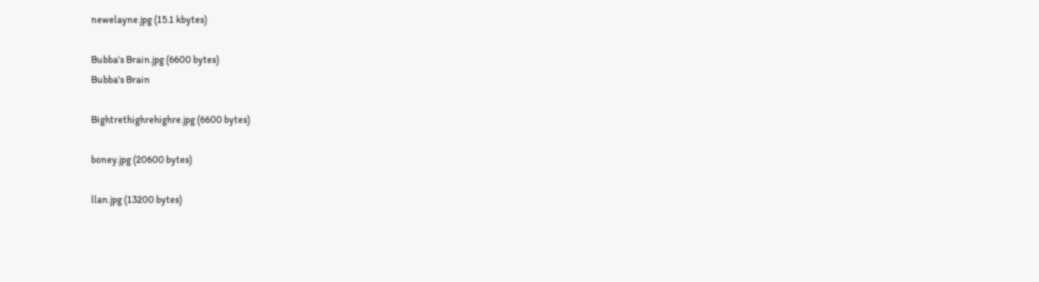newelayne.jpg (15.1 kbytes)

Bubba's Brain.jpg (6600 bytes)
Bubba's Brain

Bightrethighrehighre.jpg (6600 bytes)

boney.jpg (20600 bytes)

llan.jpg (13200 bytes)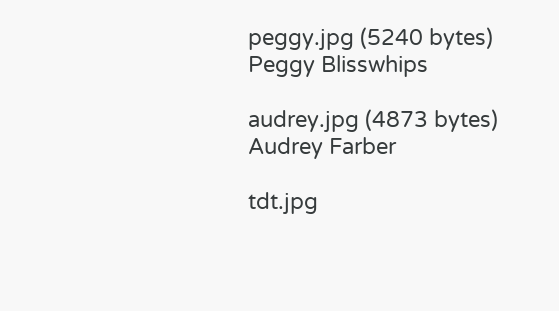peggy.jpg (5240 bytes)
Peggy Blisswhips

audrey.jpg (4873 bytes)
Audrey Farber

tdt.jpg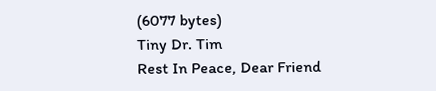(6077 bytes)
Tiny Dr. Tim
Rest In Peace, Dear Friend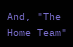And, "The Home Team"